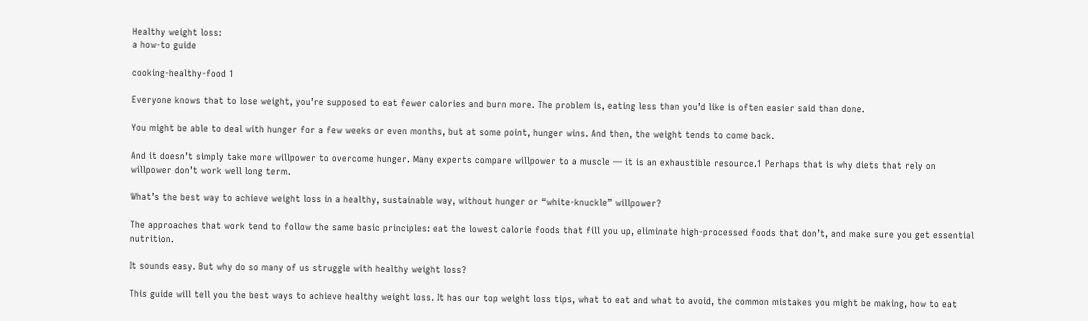Healthy weight loss:
a how-to guide

cooking-healthy-food 1

Everyone knows that to lose weight, you’re supposed to eat fewer calories and burn more. The problem is, eating less than you’d like is often easier said than done.

You might be able to deal with hunger for a few weeks or even months, but at some point, hunger wins. And then, the weight tends to come back.

And it doesn’t simply take more willpower to overcome hunger. Many experts compare willpower to a muscle — it is an exhaustible resource.1 Perhaps that is why diets that rely on willpower don’t work well long term.

What’s the best way to achieve weight loss in a healthy, sustainable way, without hunger or “white-knuckle” willpower?

The approaches that work tend to follow the same basic principles: eat the lowest calorie foods that fill you up, eliminate high-processed foods that don’t, and make sure you get essential nutrition.

It sounds easy. But why do so many of us struggle with healthy weight loss?

This guide will tell you the best ways to achieve healthy weight loss. It has our top weight loss tips, what to eat and what to avoid, the common mistakes you might be making, how to eat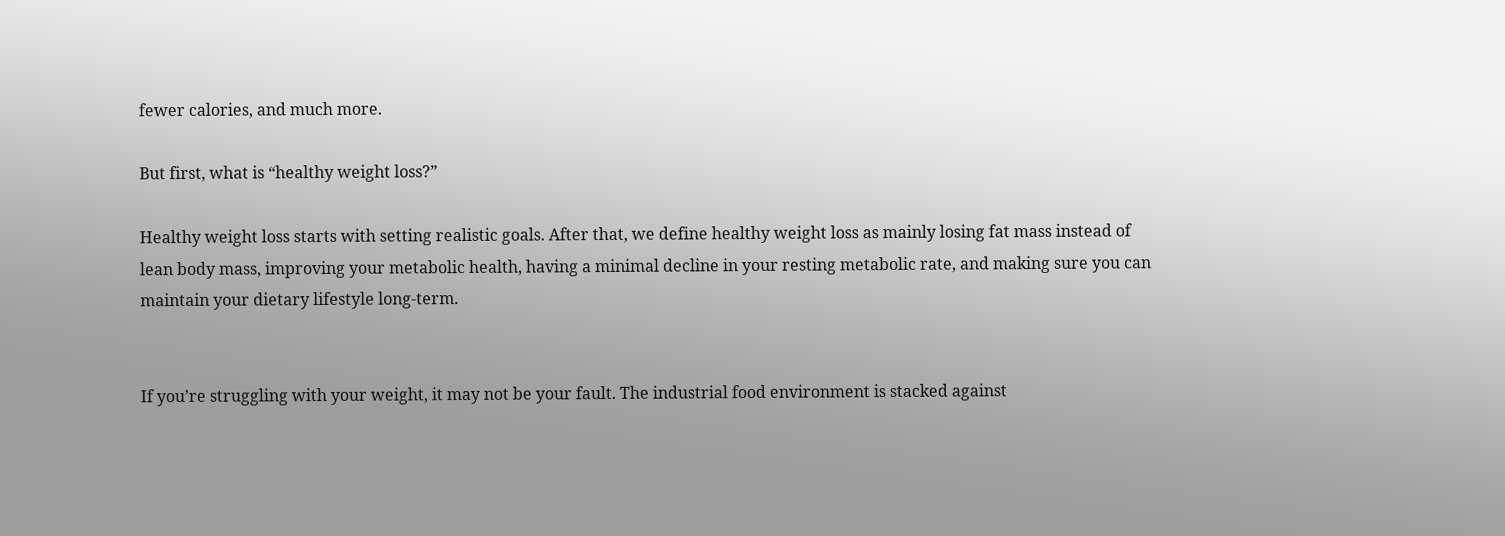fewer calories, and much more.

But first, what is “healthy weight loss?”

Healthy weight loss starts with setting realistic goals. After that, we define healthy weight loss as mainly losing fat mass instead of lean body mass, improving your metabolic health, having a minimal decline in your resting metabolic rate, and making sure you can maintain your dietary lifestyle long-term.


If you’re struggling with your weight, it may not be your fault. The industrial food environment is stacked against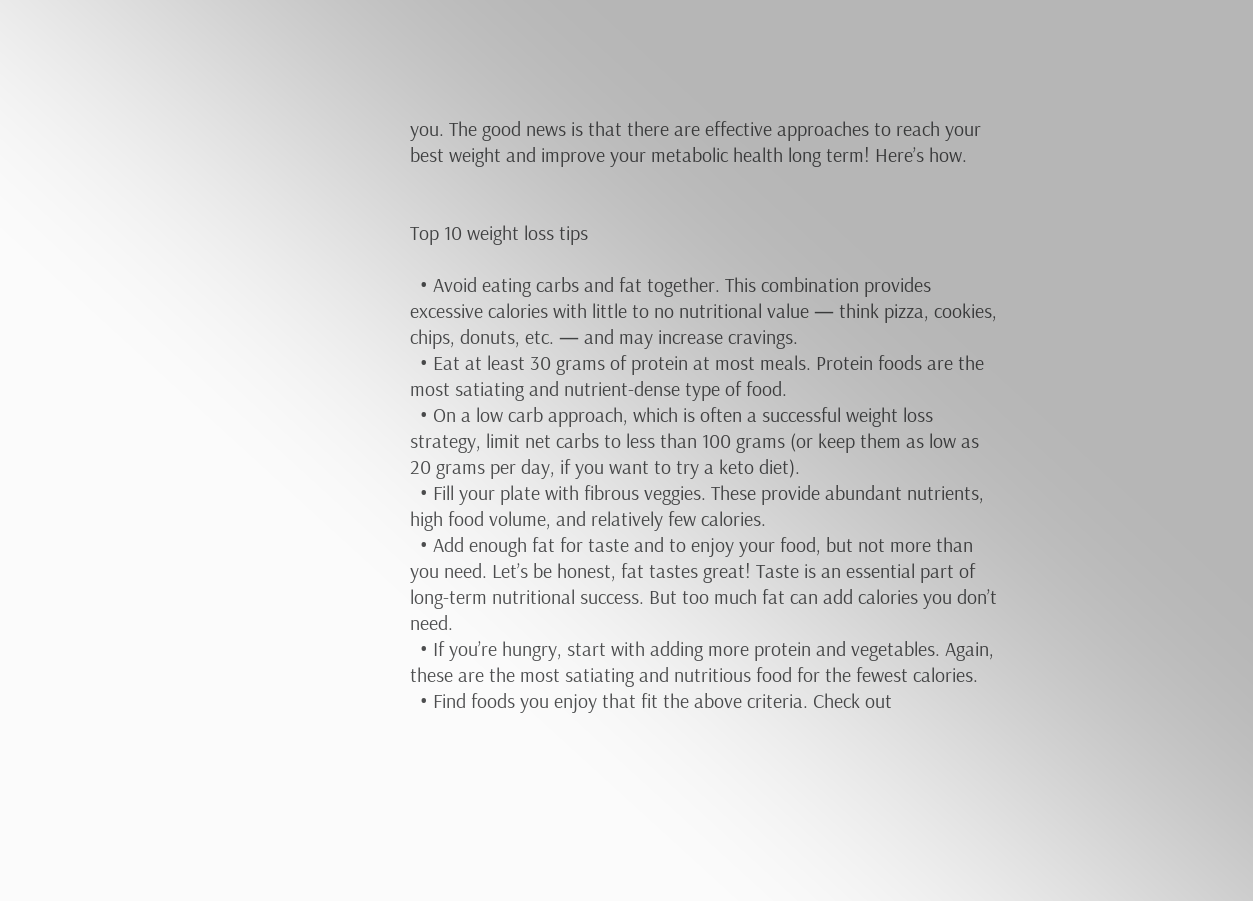you. The good news is that there are effective approaches to reach your best weight and improve your metabolic health long term! Here’s how.


Top 10 weight loss tips

  • Avoid eating carbs and fat together. This combination provides excessive calories with little to no nutritional value — think pizza, cookies, chips, donuts, etc. — and may increase cravings.
  • Eat at least 30 grams of protein at most meals. Protein foods are the most satiating and nutrient-dense type of food.
  • On a low carb approach, which is often a successful weight loss strategy, limit net carbs to less than 100 grams (or keep them as low as 20 grams per day, if you want to try a keto diet).
  • Fill your plate with fibrous veggies. These provide abundant nutrients, high food volume, and relatively few calories.
  • Add enough fat for taste and to enjoy your food, but not more than you need. Let’s be honest, fat tastes great! Taste is an essential part of long-term nutritional success. But too much fat can add calories you don’t need.
  • If you’re hungry, start with adding more protein and vegetables. Again, these are the most satiating and nutritious food for the fewest calories.
  • Find foods you enjoy that fit the above criteria. Check out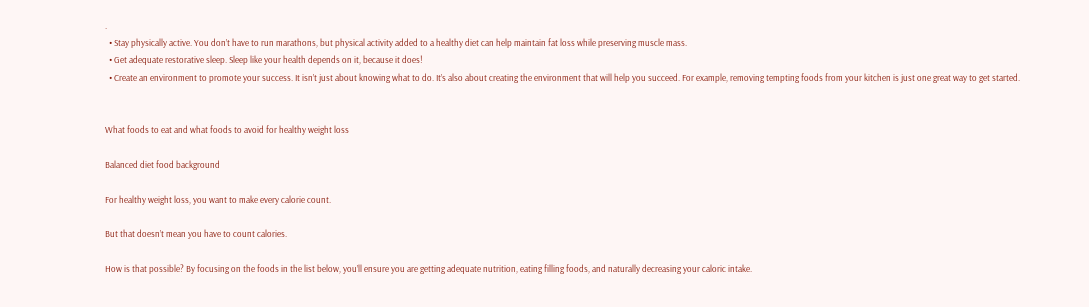.
  • Stay physically active. You don’t have to run marathons, but physical activity added to a healthy diet can help maintain fat loss while preserving muscle mass.
  • Get adequate restorative sleep. Sleep like your health depends on it, because it does!
  • Create an environment to promote your success. It isn’t just about knowing what to do. It’s also about creating the environment that will help you succeed. For example, removing tempting foods from your kitchen is just one great way to get started.


What foods to eat and what foods to avoid for healthy weight loss

Balanced diet food background

For healthy weight loss, you want to make every calorie count.

But that doesn’t mean you have to count calories.

How is that possible? By focusing on the foods in the list below, you’ll ensure you are getting adequate nutrition, eating filling foods, and naturally decreasing your caloric intake.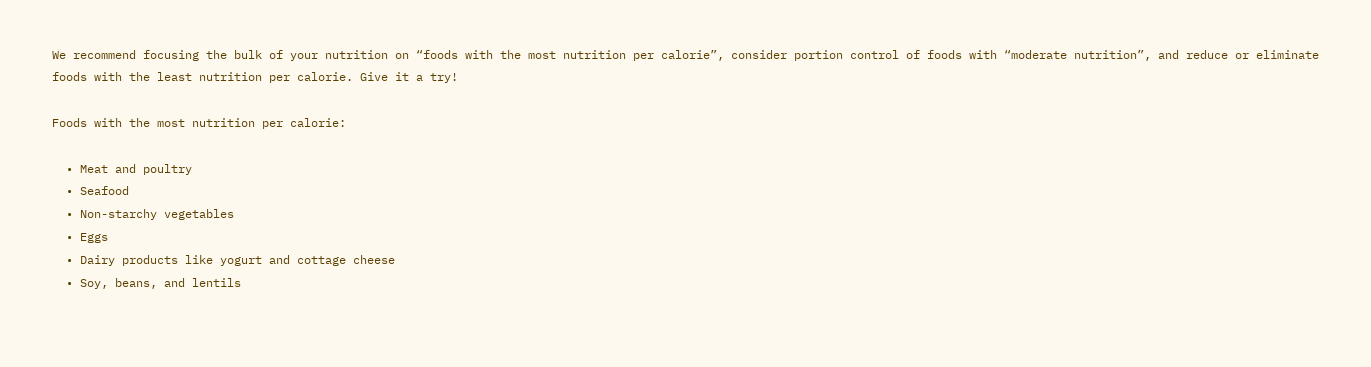We recommend focusing the bulk of your nutrition on “foods with the most nutrition per calorie”, consider portion control of foods with “moderate nutrition”, and reduce or eliminate foods with the least nutrition per calorie. Give it a try!

Foods with the most nutrition per calorie:

  • Meat and poultry
  • Seafood
  • Non-starchy vegetables
  • Eggs
  • Dairy products like yogurt and cottage cheese
  • Soy, beans, and lentils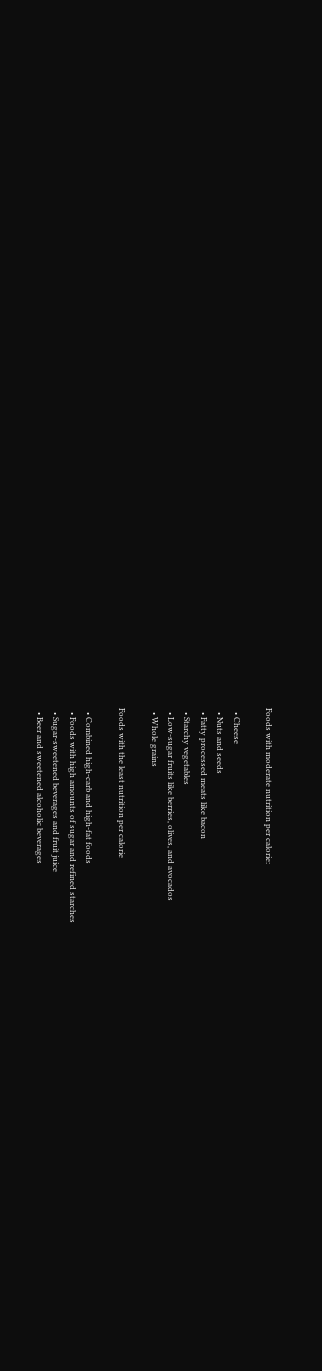Foods with moderate nutrition per calorie:

  • Cheese
  • Nuts and seeds
  • Fatty processed meats like bacon
  • Starchy vegetables
  • Low-sugar fruits like berries, olives, and avocados
  • Whole grains

Foods with the least nutrition per calorie

  • Combined high-carb and high-fat foods
  • Foods with high amounts of sugar and refined starches
  • Sugar-sweetened beverages and fruit juice
  • Beer and sweetened alcoholic beverages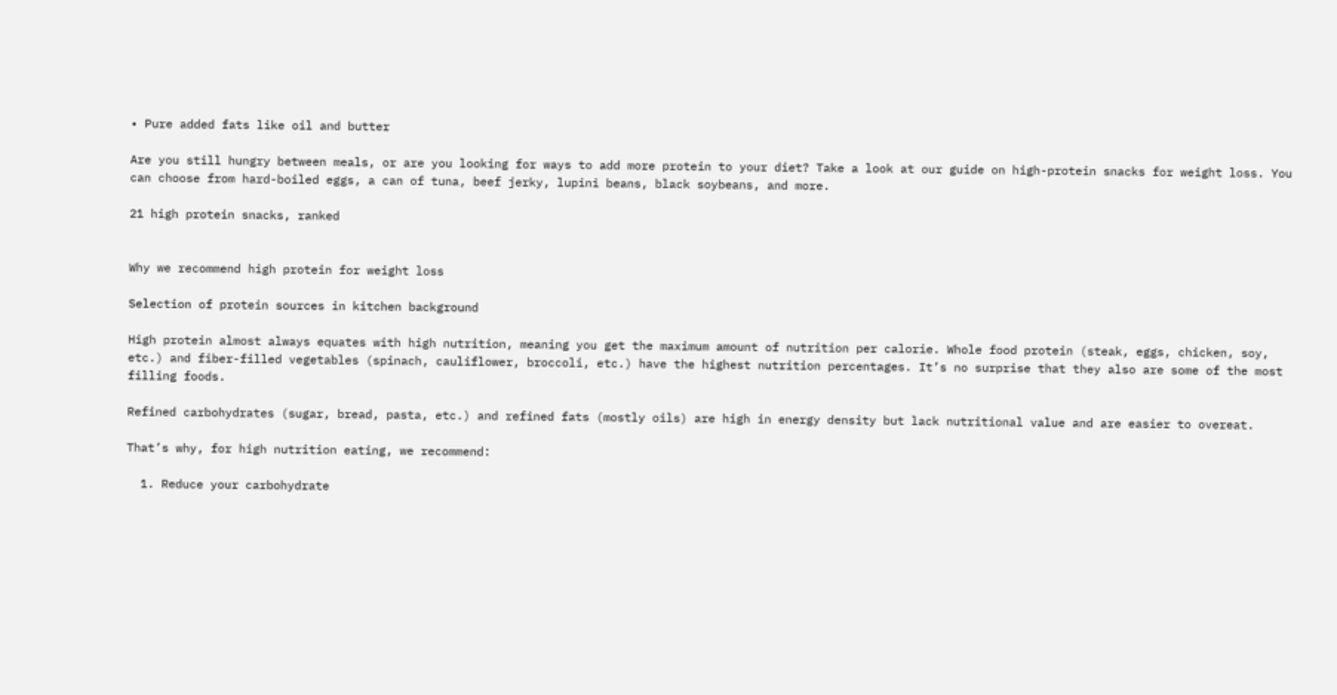• Pure added fats like oil and butter

Are you still hungry between meals, or are you looking for ways to add more protein to your diet? Take a look at our guide on high-protein snacks for weight loss. You can choose from hard-boiled eggs, a can of tuna, beef jerky, lupini beans, black soybeans, and more.

21 high protein snacks, ranked


Why we recommend high protein for weight loss

Selection of protein sources in kitchen background

High protein almost always equates with high nutrition, meaning you get the maximum amount of nutrition per calorie. Whole food protein (steak, eggs, chicken, soy, etc.) and fiber-filled vegetables (spinach, cauliflower, broccoli, etc.) have the highest nutrition percentages. It’s no surprise that they also are some of the most filling foods.

Refined carbohydrates (sugar, bread, pasta, etc.) and refined fats (mostly oils) are high in energy density but lack nutritional value and are easier to overeat.

That’s why, for high nutrition eating, we recommend:

  1. Reduce your carbohydrate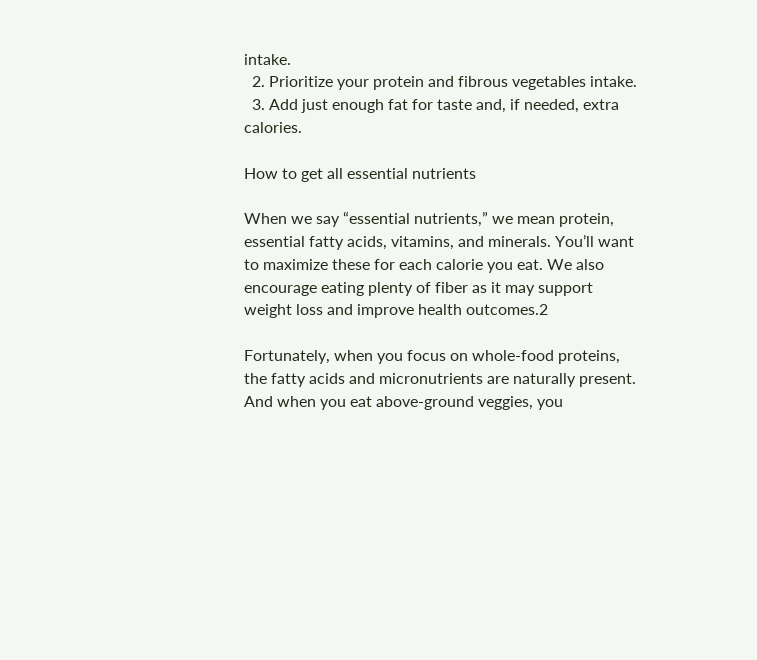intake.
  2. Prioritize your protein and fibrous vegetables intake.
  3. Add just enough fat for taste and, if needed, extra calories.

How to get all essential nutrients

When we say “essential nutrients,” we mean protein, essential fatty acids, vitamins, and minerals. You’ll want to maximize these for each calorie you eat. We also encourage eating plenty of fiber as it may support weight loss and improve health outcomes.2

Fortunately, when you focus on whole-food proteins, the fatty acids and micronutrients are naturally present. And when you eat above-ground veggies, you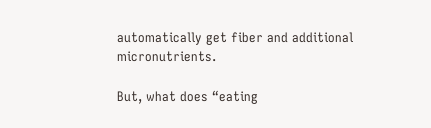automatically get fiber and additional micronutrients.

But, what does “eating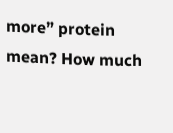more” protein mean? How much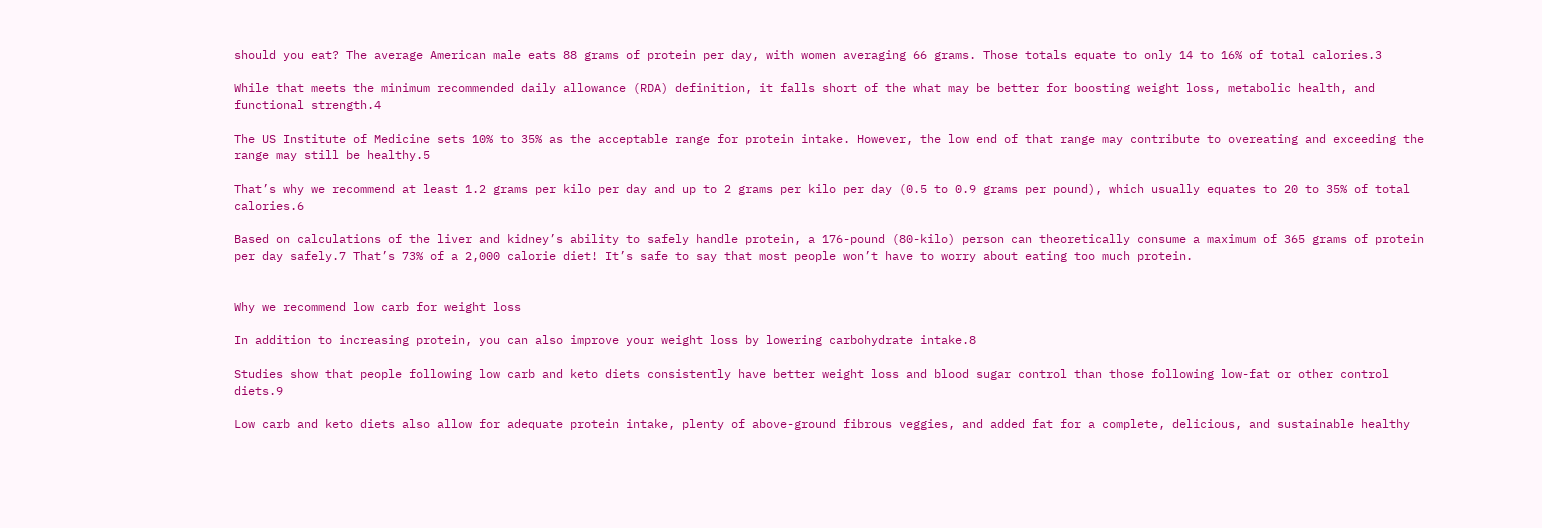should you eat? The average American male eats 88 grams of protein per day, with women averaging 66 grams. Those totals equate to only 14 to 16% of total calories.3

While that meets the minimum recommended daily allowance (RDA) definition, it falls short of the what may be better for boosting weight loss, metabolic health, and functional strength.4

The US Institute of Medicine sets 10% to 35% as the acceptable range for protein intake. However, the low end of that range may contribute to overeating and exceeding the range may still be healthy.5

That’s why we recommend at least 1.2 grams per kilo per day and up to 2 grams per kilo per day (0.5 to 0.9 grams per pound), which usually equates to 20 to 35% of total calories.6

Based on calculations of the liver and kidney’s ability to safely handle protein, a 176-pound (80-kilo) person can theoretically consume a maximum of 365 grams of protein per day safely.7 That’s 73% of a 2,000 calorie diet! It’s safe to say that most people won’t have to worry about eating too much protein.


Why we recommend low carb for weight loss

In addition to increasing protein, you can also improve your weight loss by lowering carbohydrate intake.8

Studies show that people following low carb and keto diets consistently have better weight loss and blood sugar control than those following low-fat or other control diets.9

Low carb and keto diets also allow for adequate protein intake, plenty of above-ground fibrous veggies, and added fat for a complete, delicious, and sustainable healthy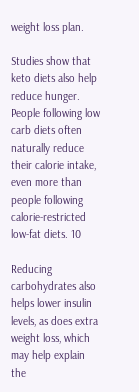weight loss plan.

Studies show that keto diets also help reduce hunger. People following low carb diets often naturally reduce their calorie intake, even more than people following calorie-restricted low-fat diets. 10

Reducing carbohydrates also helps lower insulin levels, as does extra weight loss, which may help explain the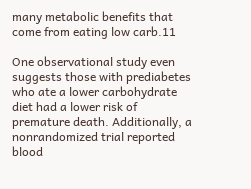many metabolic benefits that come from eating low carb.11

One observational study even suggests those with prediabetes who ate a lower carbohydrate diet had a lower risk of premature death. Additionally, a nonrandomized trial reported blood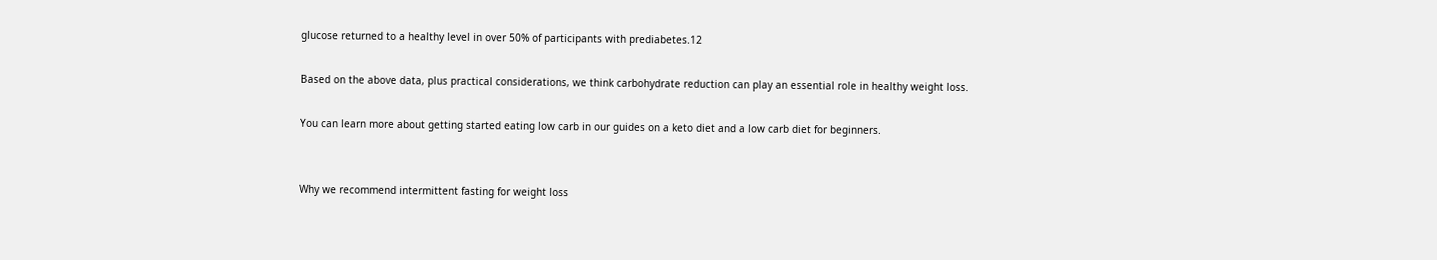glucose returned to a healthy level in over 50% of participants with prediabetes.12

Based on the above data, plus practical considerations, we think carbohydrate reduction can play an essential role in healthy weight loss.

You can learn more about getting started eating low carb in our guides on a keto diet and a low carb diet for beginners.


Why we recommend intermittent fasting for weight loss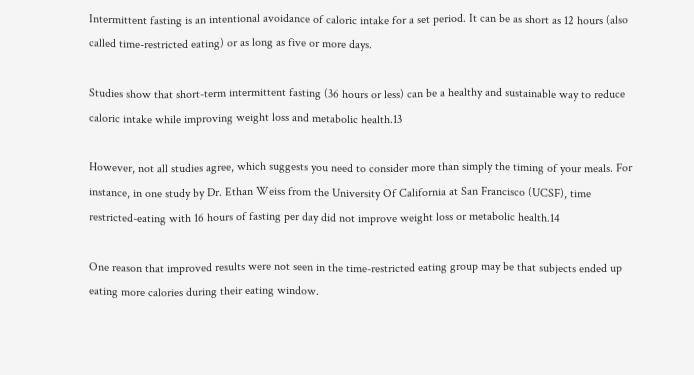Intermittent fasting is an intentional avoidance of caloric intake for a set period. It can be as short as 12 hours (also called time-restricted eating) or as long as five or more days.

Studies show that short-term intermittent fasting (36 hours or less) can be a healthy and sustainable way to reduce caloric intake while improving weight loss and metabolic health.13

However, not all studies agree, which suggests you need to consider more than simply the timing of your meals. For instance, in one study by Dr. Ethan Weiss from the University Of California at San Francisco (UCSF), time restricted-eating with 16 hours of fasting per day did not improve weight loss or metabolic health.14

One reason that improved results were not seen in the time-restricted eating group may be that subjects ended up eating more calories during their eating window.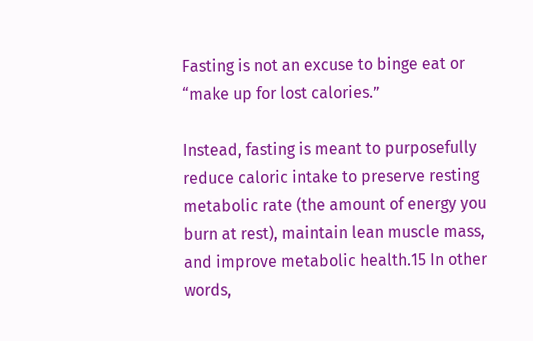Fasting is not an excuse to binge eat or “make up for lost calories.”

Instead, fasting is meant to purposefully reduce caloric intake to preserve resting metabolic rate (the amount of energy you burn at rest), maintain lean muscle mass, and improve metabolic health.15 In other words,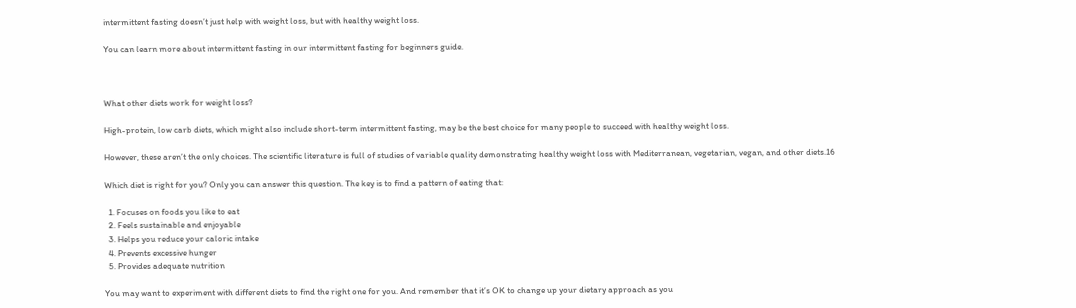intermittent fasting doesn’t just help with weight loss, but with healthy weight loss.

You can learn more about intermittent fasting in our intermittent fasting for beginners guide.



What other diets work for weight loss?

High-protein, low carb diets, which might also include short-term intermittent fasting, may be the best choice for many people to succeed with healthy weight loss.

However, these aren’t the only choices. The scientific literature is full of studies of variable quality demonstrating healthy weight loss with Mediterranean, vegetarian, vegan, and other diets.16

Which diet is right for you? Only you can answer this question. The key is to find a pattern of eating that:

  1. Focuses on foods you like to eat
  2. Feels sustainable and enjoyable
  3. Helps you reduce your caloric intake
  4. Prevents excessive hunger
  5. Provides adequate nutrition

You may want to experiment with different diets to find the right one for you. And remember that it’s OK to change up your dietary approach as you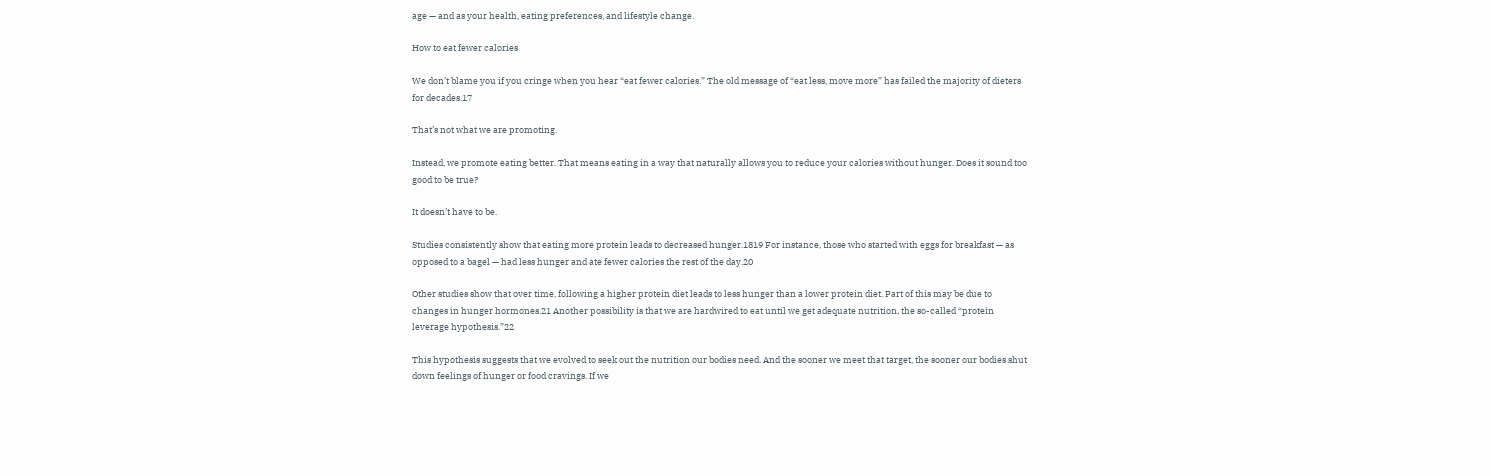age — and as your health, eating preferences, and lifestyle change.

How to eat fewer calories

We don’t blame you if you cringe when you hear “eat fewer calories.” The old message of “eat less, move more” has failed the majority of dieters for decades.17

That’s not what we are promoting.

Instead, we promote eating better. That means eating in a way that naturally allows you to reduce your calories without hunger. Does it sound too good to be true?

It doesn’t have to be.

Studies consistently show that eating more protein leads to decreased hunger.1819 For instance, those who started with eggs for breakfast — as opposed to a bagel — had less hunger and ate fewer calories the rest of the day.20

Other studies show that over time, following a higher protein diet leads to less hunger than a lower protein diet. Part of this may be due to changes in hunger hormones.21 Another possibility is that we are hardwired to eat until we get adequate nutrition, the so-called “protein leverage hypothesis.”22

This hypothesis suggests that we evolved to seek out the nutrition our bodies need. And the sooner we meet that target, the sooner our bodies shut down feelings of hunger or food cravings. If we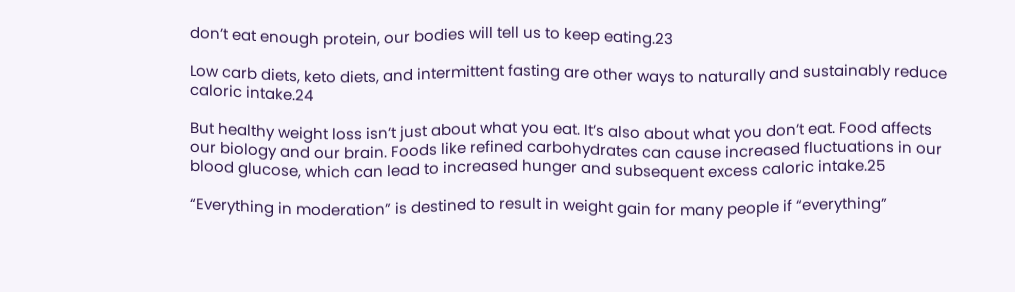don’t eat enough protein, our bodies will tell us to keep eating.23

Low carb diets, keto diets, and intermittent fasting are other ways to naturally and sustainably reduce caloric intake.24

But healthy weight loss isn’t just about what you eat. It’s also about what you don’t eat. Food affects our biology and our brain. Foods like refined carbohydrates can cause increased fluctuations in our blood glucose, which can lead to increased hunger and subsequent excess caloric intake.25

“Everything in moderation” is destined to result in weight gain for many people if “everything”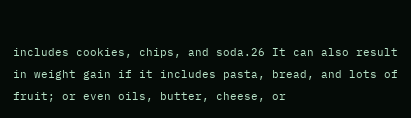includes cookies, chips, and soda.26 It can also result in weight gain if it includes pasta, bread, and lots of fruit; or even oils, butter, cheese, or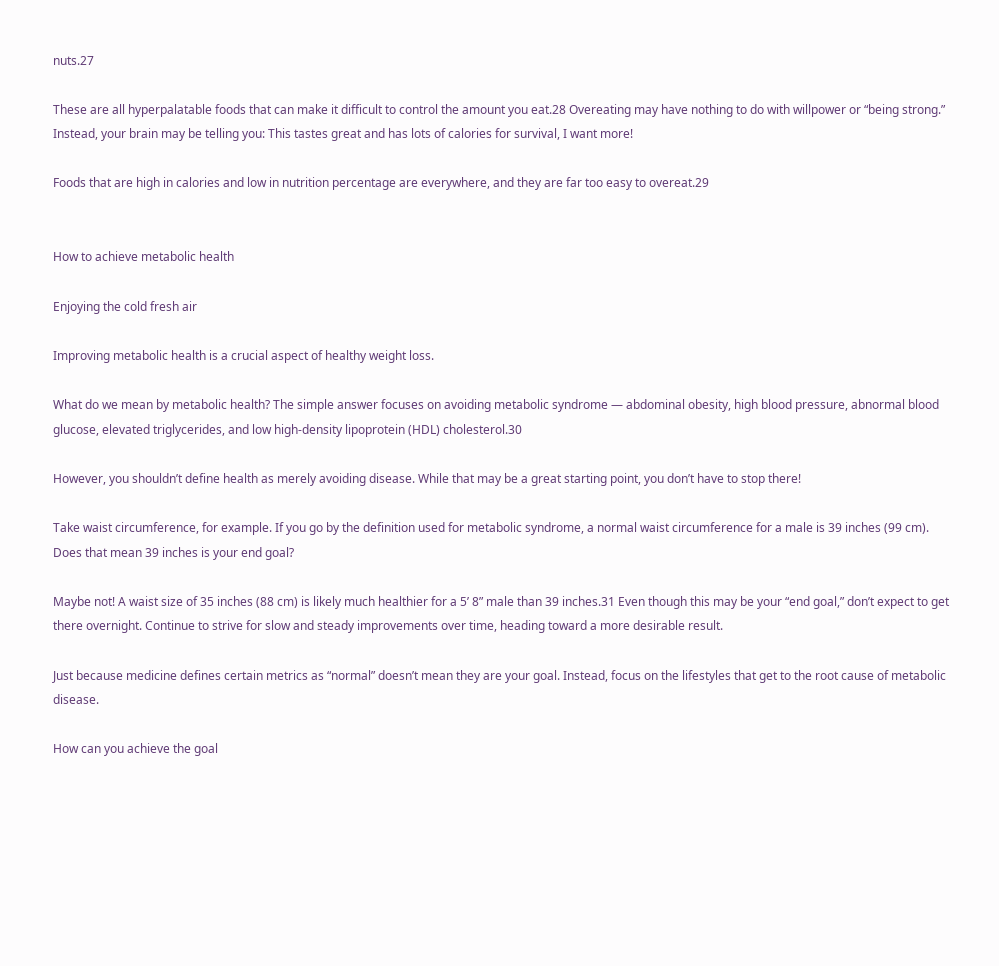nuts.27

These are all hyperpalatable foods that can make it difficult to control the amount you eat.28 Overeating may have nothing to do with willpower or “being strong.” Instead, your brain may be telling you: This tastes great and has lots of calories for survival, I want more!

Foods that are high in calories and low in nutrition percentage are everywhere, and they are far too easy to overeat.29


How to achieve metabolic health

Enjoying the cold fresh air

Improving metabolic health is a crucial aspect of healthy weight loss.

What do we mean by metabolic health? The simple answer focuses on avoiding metabolic syndrome — abdominal obesity, high blood pressure, abnormal blood glucose, elevated triglycerides, and low high-density lipoprotein (HDL) cholesterol.30

However, you shouldn’t define health as merely avoiding disease. While that may be a great starting point, you don’t have to stop there!

Take waist circumference, for example. If you go by the definition used for metabolic syndrome, a normal waist circumference for a male is 39 inches (99 cm). Does that mean 39 inches is your end goal?

Maybe not! A waist size of 35 inches (88 cm) is likely much healthier for a 5’ 8” male than 39 inches.31 Even though this may be your “end goal,” don’t expect to get there overnight. Continue to strive for slow and steady improvements over time, heading toward a more desirable result.

Just because medicine defines certain metrics as “normal” doesn’t mean they are your goal. Instead, focus on the lifestyles that get to the root cause of metabolic disease.

How can you achieve the goal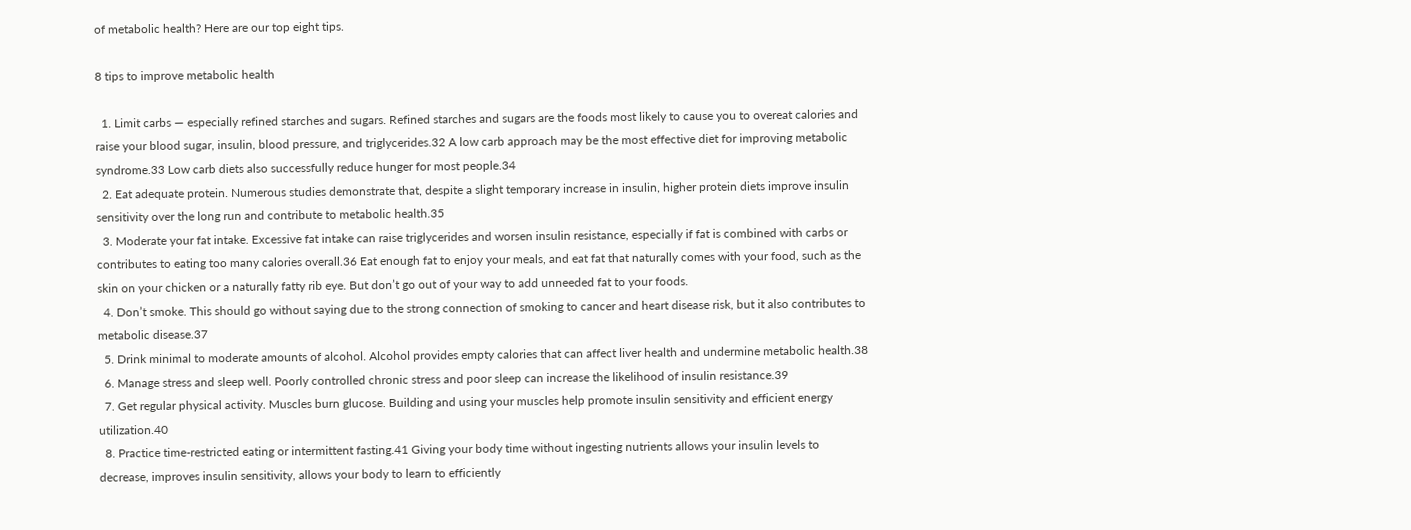of metabolic health? Here are our top eight tips.

8 tips to improve metabolic health

  1. Limit carbs — especially refined starches and sugars. Refined starches and sugars are the foods most likely to cause you to overeat calories and raise your blood sugar, insulin, blood pressure, and triglycerides.32 A low carb approach may be the most effective diet for improving metabolic syndrome.33 Low carb diets also successfully reduce hunger for most people.34
  2. Eat adequate protein. Numerous studies demonstrate that, despite a slight temporary increase in insulin, higher protein diets improve insulin sensitivity over the long run and contribute to metabolic health.35
  3. Moderate your fat intake. Excessive fat intake can raise triglycerides and worsen insulin resistance, especially if fat is combined with carbs or contributes to eating too many calories overall.36 Eat enough fat to enjoy your meals, and eat fat that naturally comes with your food, such as the skin on your chicken or a naturally fatty rib eye. But don’t go out of your way to add unneeded fat to your foods.
  4. Don’t smoke. This should go without saying due to the strong connection of smoking to cancer and heart disease risk, but it also contributes to metabolic disease.37
  5. Drink minimal to moderate amounts of alcohol. Alcohol provides empty calories that can affect liver health and undermine metabolic health.38
  6. Manage stress and sleep well. Poorly controlled chronic stress and poor sleep can increase the likelihood of insulin resistance.39
  7. Get regular physical activity. Muscles burn glucose. Building and using your muscles help promote insulin sensitivity and efficient energy utilization.40
  8. Practice time-restricted eating or intermittent fasting.41 Giving your body time without ingesting nutrients allows your insulin levels to decrease, improves insulin sensitivity, allows your body to learn to efficiently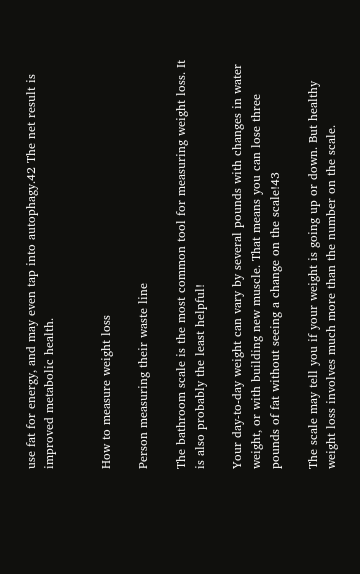use fat for energy, and may even tap into autophagy.42 The net result is improved metabolic health.


How to measure weight loss

Person measuring their waste line

The bathroom scale is the most common tool for measuring weight loss. It is also probably the least helpful!

Your day-to-day weight can vary by several pounds with changes in water weight, or with building new muscle. That means you can lose three pounds of fat without seeing a change on the scale!43

The scale may tell you if your weight is going up or down. But healthy weight loss involves much more than the number on the scale.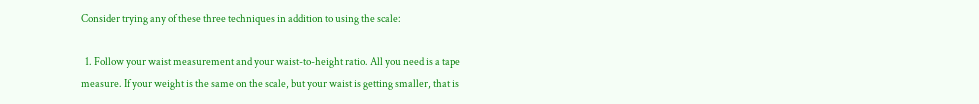Consider trying any of these three techniques in addition to using the scale:

  1. Follow your waist measurement and your waist-to-height ratio. All you need is a tape measure. If your weight is the same on the scale, but your waist is getting smaller, that is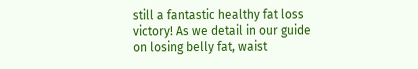still a fantastic healthy fat loss victory! As we detail in our guide on losing belly fat, waist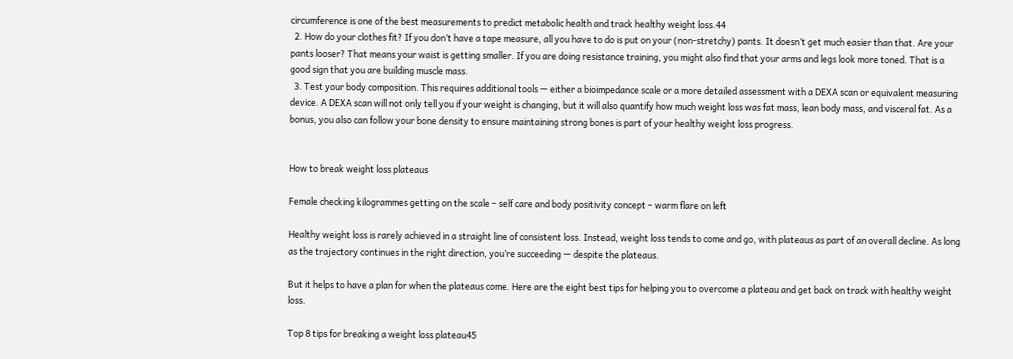circumference is one of the best measurements to predict metabolic health and track healthy weight loss.44
  2. How do your clothes fit? If you don’t have a tape measure, all you have to do is put on your (non-stretchy) pants. It doesn’t get much easier than that. Are your pants looser? That means your waist is getting smaller. If you are doing resistance training, you might also find that your arms and legs look more toned. That is a good sign that you are building muscle mass.
  3. Test your body composition. This requires additional tools — either a bioimpedance scale or a more detailed assessment with a DEXA scan or equivalent measuring device. A DEXA scan will not only tell you if your weight is changing, but it will also quantify how much weight loss was fat mass, lean body mass, and visceral fat. As a bonus, you also can follow your bone density to ensure maintaining strong bones is part of your healthy weight loss progress.


How to break weight loss plateaus

Female checking kilogrammes getting on the scale – self care and body positivity concept – warm flare on left

Healthy weight loss is rarely achieved in a straight line of consistent loss. Instead, weight loss tends to come and go, with plateaus as part of an overall decline. As long as the trajectory continues in the right direction, you’re succeeding — despite the plateaus.

But it helps to have a plan for when the plateaus come. Here are the eight best tips for helping you to overcome a plateau and get back on track with healthy weight loss.

Top 8 tips for breaking a weight loss plateau45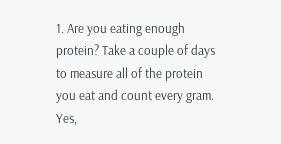1. Are you eating enough protein? Take a couple of days to measure all of the protein you eat and count every gram. Yes,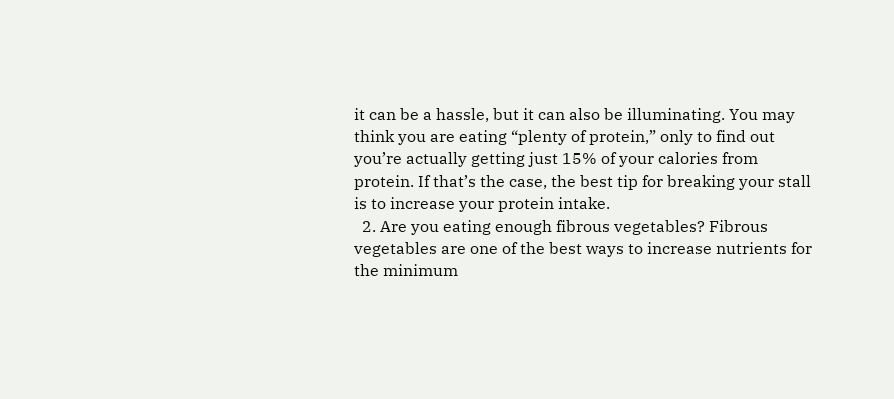it can be a hassle, but it can also be illuminating. You may think you are eating “plenty of protein,” only to find out you’re actually getting just 15% of your calories from protein. If that’s the case, the best tip for breaking your stall is to increase your protein intake.
  2. Are you eating enough fibrous vegetables? Fibrous vegetables are one of the best ways to increase nutrients for the minimum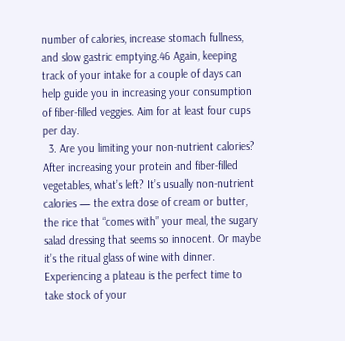number of calories, increase stomach fullness, and slow gastric emptying.46 Again, keeping track of your intake for a couple of days can help guide you in increasing your consumption of fiber-filled veggies. Aim for at least four cups per day.
  3. Are you limiting your non-nutrient calories? After increasing your protein and fiber-filled vegetables, what’s left? It’s usually non-nutrient calories — the extra dose of cream or butter, the rice that “comes with” your meal, the sugary salad dressing that seems so innocent. Or maybe it’s the ritual glass of wine with dinner. Experiencing a plateau is the perfect time to take stock of your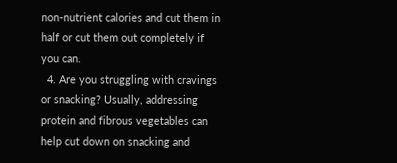non-nutrient calories and cut them in half or cut them out completely if you can.
  4. Are you struggling with cravings or snacking? Usually, addressing protein and fibrous vegetables can help cut down on snacking and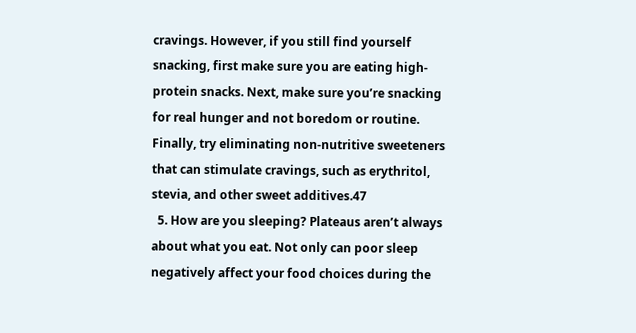cravings. However, if you still find yourself snacking, first make sure you are eating high-protein snacks. Next, make sure you’re snacking for real hunger and not boredom or routine. Finally, try eliminating non-nutritive sweeteners that can stimulate cravings, such as erythritol, stevia, and other sweet additives.47
  5. How are you sleeping? Plateaus aren’t always about what you eat. Not only can poor sleep negatively affect your food choices during the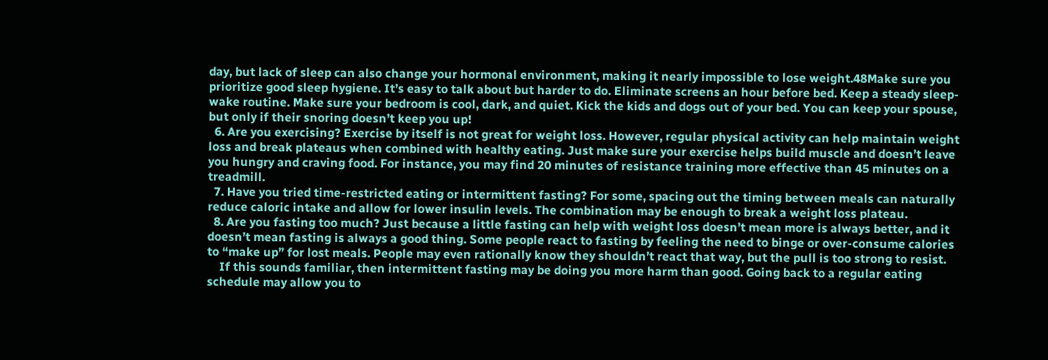day, but lack of sleep can also change your hormonal environment, making it nearly impossible to lose weight.48Make sure you prioritize good sleep hygiene. It’s easy to talk about but harder to do. Eliminate screens an hour before bed. Keep a steady sleep-wake routine. Make sure your bedroom is cool, dark, and quiet. Kick the kids and dogs out of your bed. You can keep your spouse, but only if their snoring doesn’t keep you up!
  6. Are you exercising? Exercise by itself is not great for weight loss. However, regular physical activity can help maintain weight loss and break plateaus when combined with healthy eating. Just make sure your exercise helps build muscle and doesn’t leave you hungry and craving food. For instance, you may find 20 minutes of resistance training more effective than 45 minutes on a treadmill.
  7. Have you tried time-restricted eating or intermittent fasting? For some, spacing out the timing between meals can naturally reduce caloric intake and allow for lower insulin levels. The combination may be enough to break a weight loss plateau.
  8. Are you fasting too much? Just because a little fasting can help with weight loss doesn’t mean more is always better, and it doesn’t mean fasting is always a good thing. Some people react to fasting by feeling the need to binge or over-consume calories to “make up” for lost meals. People may even rationally know they shouldn’t react that way, but the pull is too strong to resist.
    If this sounds familiar, then intermittent fasting may be doing you more harm than good. Going back to a regular eating schedule may allow you to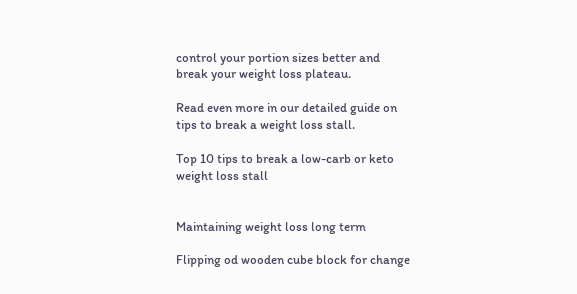control your portion sizes better and break your weight loss plateau.

Read even more in our detailed guide on tips to break a weight loss stall.

Top 10 tips to break a low-carb or keto weight loss stall


Maintaining weight loss long term

Flipping od wooden cube block for change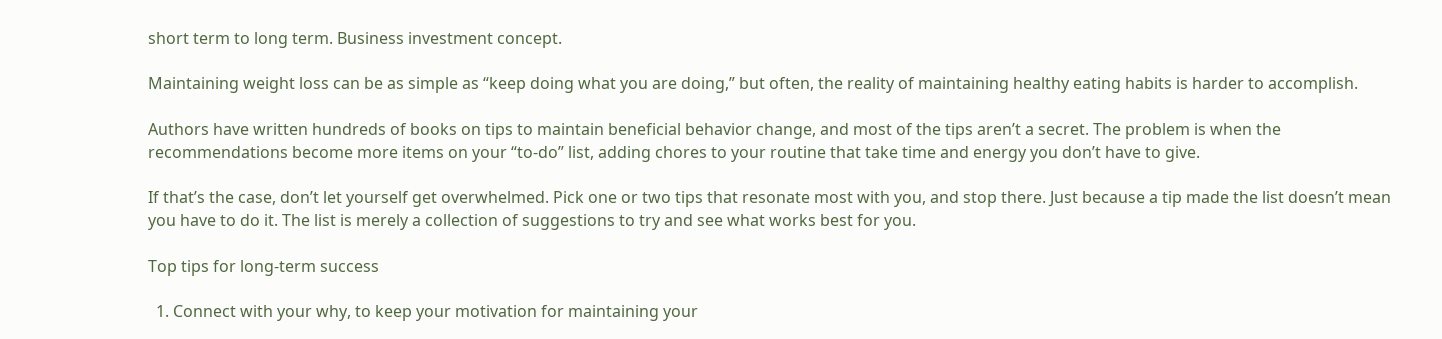short term to long term. Business investment concept.

Maintaining weight loss can be as simple as “keep doing what you are doing,” but often, the reality of maintaining healthy eating habits is harder to accomplish.

Authors have written hundreds of books on tips to maintain beneficial behavior change, and most of the tips aren’t a secret. The problem is when the recommendations become more items on your “to-do” list, adding chores to your routine that take time and energy you don’t have to give.

If that’s the case, don’t let yourself get overwhelmed. Pick one or two tips that resonate most with you, and stop there. Just because a tip made the list doesn’t mean you have to do it. The list is merely a collection of suggestions to try and see what works best for you.

Top tips for long-term success

  1. Connect with your why, to keep your motivation for maintaining your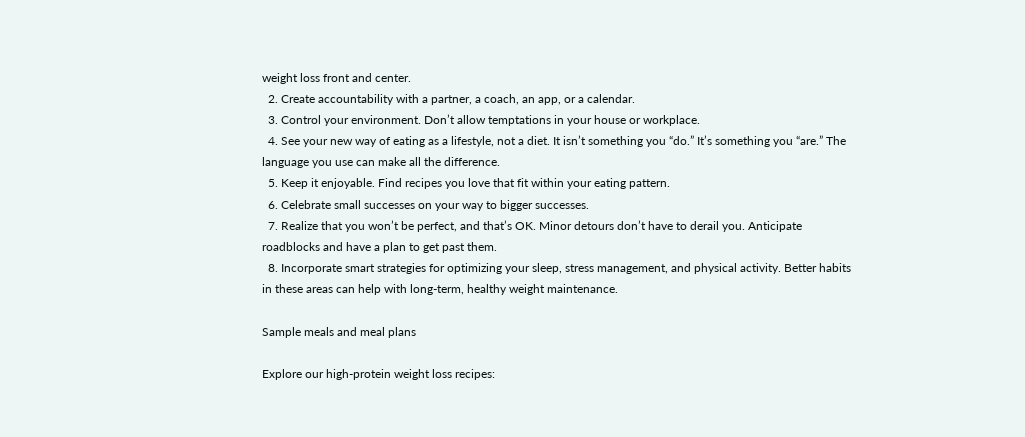weight loss front and center.
  2. Create accountability with a partner, a coach, an app, or a calendar.
  3. Control your environment. Don’t allow temptations in your house or workplace.
  4. See your new way of eating as a lifestyle, not a diet. It isn’t something you “do.” It’s something you “are.” The language you use can make all the difference.
  5. Keep it enjoyable. Find recipes you love that fit within your eating pattern.
  6. Celebrate small successes on your way to bigger successes.
  7. Realize that you won’t be perfect, and that’s OK. Minor detours don’t have to derail you. Anticipate roadblocks and have a plan to get past them.
  8. Incorporate smart strategies for optimizing your sleep, stress management, and physical activity. Better habits in these areas can help with long-term, healthy weight maintenance.

Sample meals and meal plans

Explore our high-protein weight loss recipes: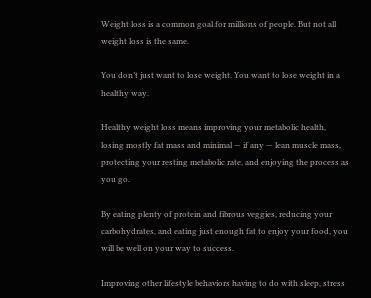Weight loss is a common goal for millions of people. But not all weight loss is the same.

You don’t just want to lose weight. You want to lose weight in a healthy way.

Healthy weight loss means improving your metabolic health, losing mostly fat mass and minimal — if any — lean muscle mass, protecting your resting metabolic rate, and enjoying the process as you go.

By eating plenty of protein and fibrous veggies, reducing your carbohydrates, and eating just enough fat to enjoy your food, you will be well on your way to success.

Improving other lifestyle behaviors having to do with sleep, stress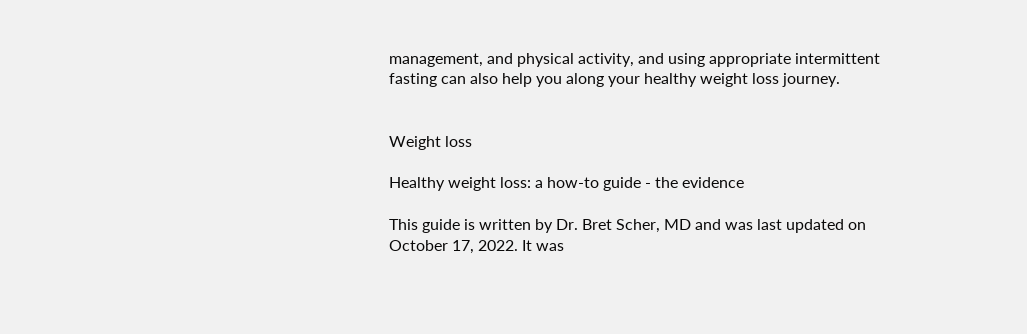management, and physical activity, and using appropriate intermittent fasting can also help you along your healthy weight loss journey.


Weight loss

Healthy weight loss: a how-to guide - the evidence

This guide is written by Dr. Bret Scher, MD and was last updated on October 17, 2022. It was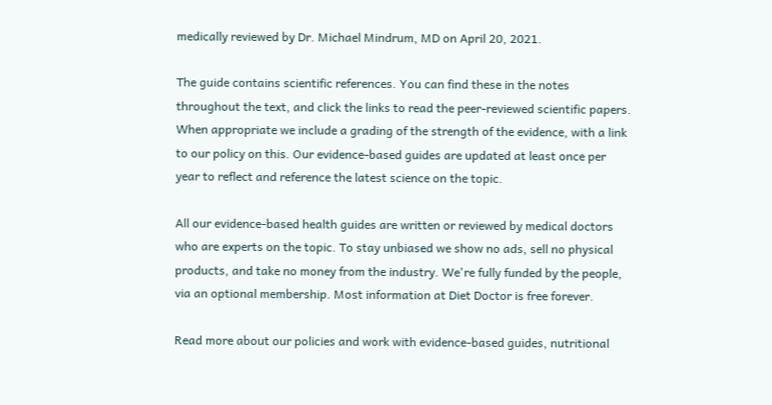medically reviewed by Dr. Michael Mindrum, MD on April 20, 2021.

The guide contains scientific references. You can find these in the notes throughout the text, and click the links to read the peer-reviewed scientific papers. When appropriate we include a grading of the strength of the evidence, with a link to our policy on this. Our evidence-based guides are updated at least once per year to reflect and reference the latest science on the topic.

All our evidence-based health guides are written or reviewed by medical doctors who are experts on the topic. To stay unbiased we show no ads, sell no physical products, and take no money from the industry. We're fully funded by the people, via an optional membership. Most information at Diet Doctor is free forever.

Read more about our policies and work with evidence-based guides, nutritional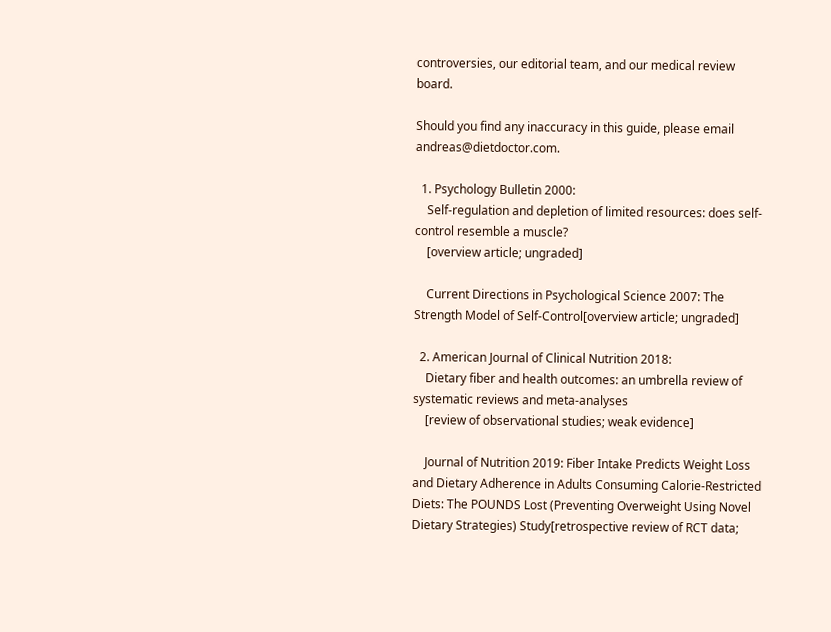controversies, our editorial team, and our medical review board.

Should you find any inaccuracy in this guide, please email andreas@dietdoctor.com.

  1. Psychology Bulletin 2000:
    Self-regulation and depletion of limited resources: does self-control resemble a muscle?
    [overview article; ungraded]

    Current Directions in Psychological Science 2007: The Strength Model of Self-Control[overview article; ungraded]

  2. American Journal of Clinical Nutrition 2018:
    Dietary fiber and health outcomes: an umbrella review of systematic reviews and meta-analyses
    [review of observational studies; weak evidence]

    Journal of Nutrition 2019: Fiber Intake Predicts Weight Loss and Dietary Adherence in Adults Consuming Calorie-Restricted Diets: The POUNDS Lost (Preventing Overweight Using Novel Dietary Strategies) Study[retrospective review of RCT data;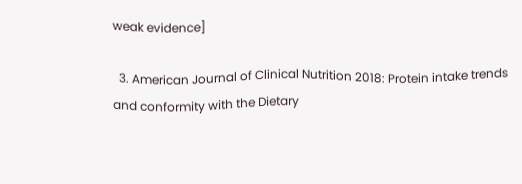weak evidence]

  3. American Journal of Clinical Nutrition 2018: Protein intake trends and conformity with the Dietary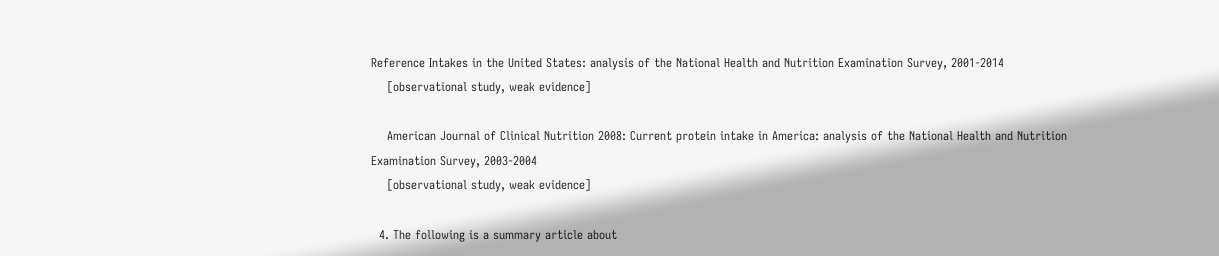Reference Intakes in the United States: analysis of the National Health and Nutrition Examination Survey, 2001-2014
    [observational study, weak evidence]

    American Journal of Clinical Nutrition 2008: Current protein intake in America: analysis of the National Health and Nutrition Examination Survey, 2003-2004
    [observational study, weak evidence]

  4. The following is a summary article about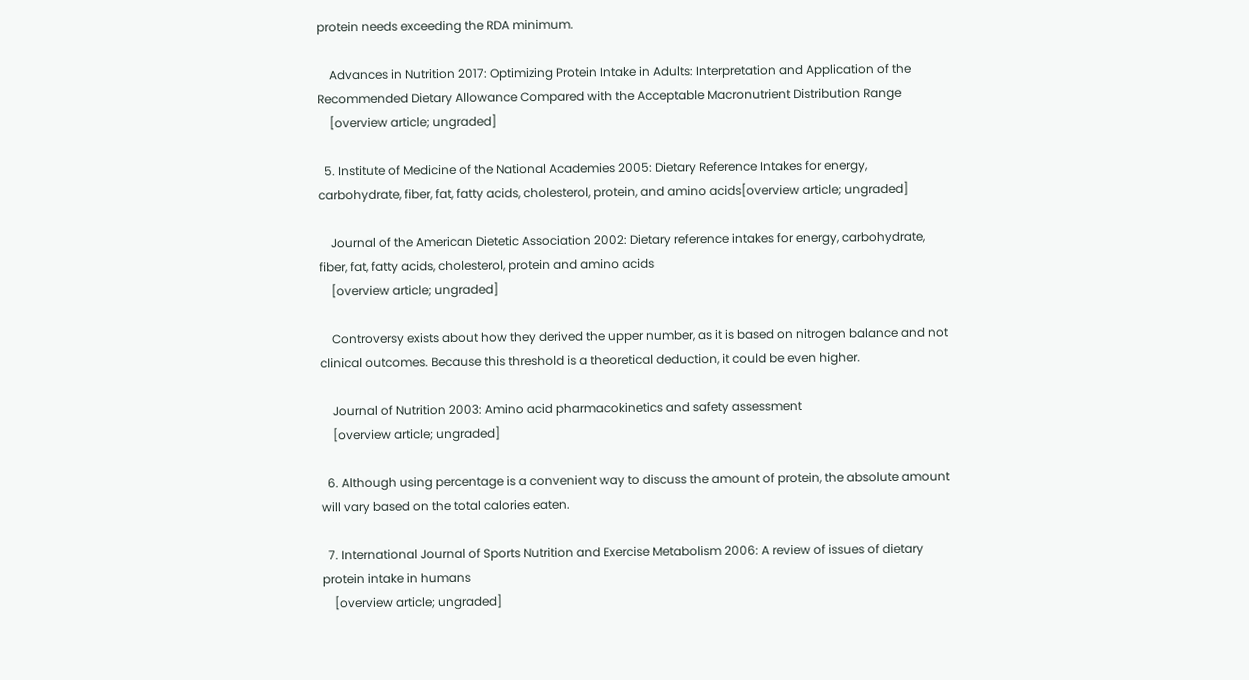protein needs exceeding the RDA minimum.

    Advances in Nutrition 2017: Optimizing Protein Intake in Adults: Interpretation and Application of the Recommended Dietary Allowance Compared with the Acceptable Macronutrient Distribution Range
    [overview article; ungraded]

  5. Institute of Medicine of the National Academies 2005: Dietary Reference Intakes for energy, carbohydrate, fiber, fat, fatty acids, cholesterol, protein, and amino acids[overview article; ungraded]

    Journal of the American Dietetic Association 2002: Dietary reference intakes for energy, carbohydrate, fiber, fat, fatty acids, cholesterol, protein and amino acids
    [overview article; ungraded]

    Controversy exists about how they derived the upper number, as it is based on nitrogen balance and not clinical outcomes. Because this threshold is a theoretical deduction, it could be even higher.

    Journal of Nutrition 2003: Amino acid pharmacokinetics and safety assessment
    [overview article; ungraded]

  6. Although using percentage is a convenient way to discuss the amount of protein, the absolute amount will vary based on the total calories eaten.

  7. International Journal of Sports Nutrition and Exercise Metabolism 2006: A review of issues of dietary protein intake in humans
    [overview article; ungraded]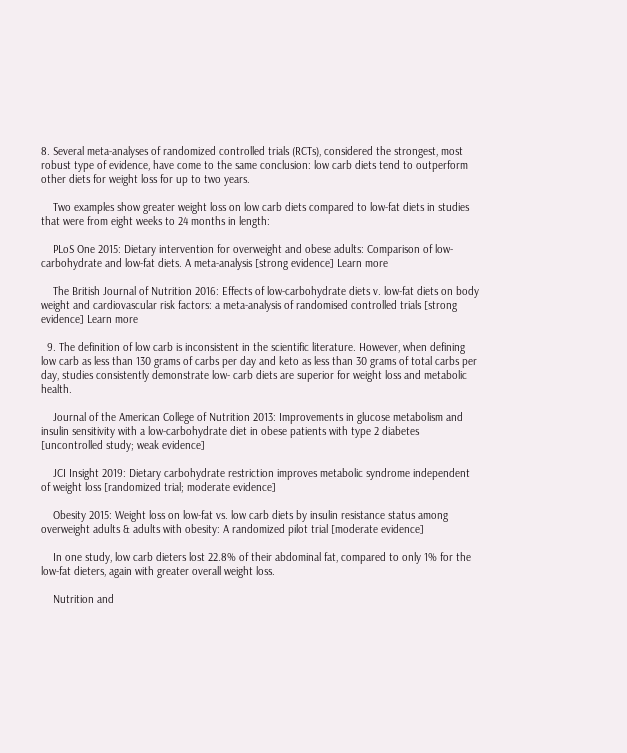8. Several meta-analyses of randomized controlled trials (RCTs), considered the strongest, most robust type of evidence, have come to the same conclusion: low carb diets tend to outperform other diets for weight loss for up to two years.

    Two examples show greater weight loss on low carb diets compared to low-fat diets in studies that were from eight weeks to 24 months in length:

    PLoS One 2015: Dietary intervention for overweight and obese adults: Comparison of low-carbohydrate and low-fat diets. A meta-analysis [strong evidence] Learn more

    The British Journal of Nutrition 2016: Effects of low-carbohydrate diets v. low-fat diets on body weight and cardiovascular risk factors: a meta-analysis of randomised controlled trials [strong evidence] Learn more

  9. The definition of low carb is inconsistent in the scientific literature. However, when defining low carb as less than 130 grams of carbs per day and keto as less than 30 grams of total carbs per day, studies consistently demonstrate low- carb diets are superior for weight loss and metabolic health.

    Journal of the American College of Nutrition 2013: Improvements in glucose metabolism and insulin sensitivity with a low-carbohydrate diet in obese patients with type 2 diabetes [uncontrolled study; weak evidence]

    JCI Insight 2019: Dietary carbohydrate restriction improves metabolic syndrome independent of weight loss [randomized trial; moderate evidence]

    Obesity 2015: Weight loss on low-fat vs. low carb diets by insulin resistance status among overweight adults & adults with obesity: A randomized pilot trial [moderate evidence]

    In one study, low carb dieters lost 22.8% of their abdominal fat, compared to only 1% for the low-fat dieters, again with greater overall weight loss.

    Nutrition and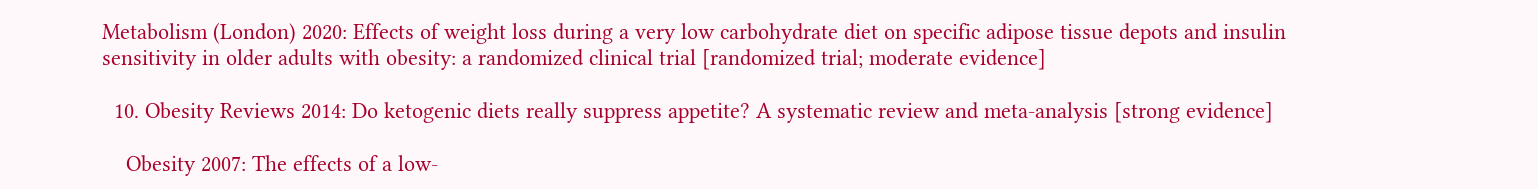Metabolism (London) 2020: Effects of weight loss during a very low carbohydrate diet on specific adipose tissue depots and insulin sensitivity in older adults with obesity: a randomized clinical trial [randomized trial; moderate evidence]

  10. Obesity Reviews 2014: Do ketogenic diets really suppress appetite? A systematic review and meta-analysis [strong evidence]

    Obesity 2007: The effects of a low-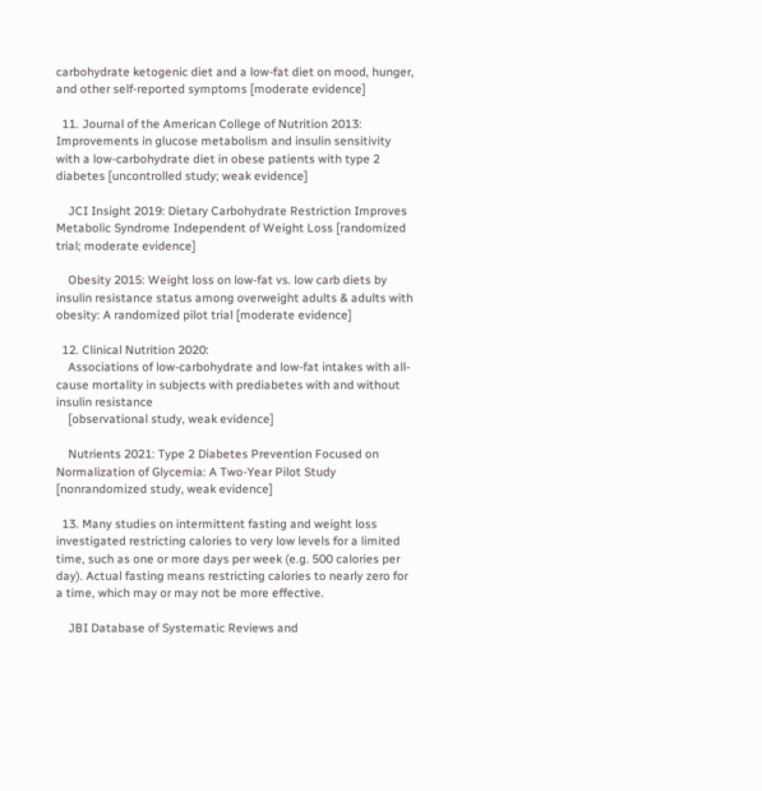carbohydrate ketogenic diet and a low-fat diet on mood, hunger, and other self-reported symptoms [moderate evidence]

  11. Journal of the American College of Nutrition 2013: Improvements in glucose metabolism and insulin sensitivity with a low-carbohydrate diet in obese patients with type 2 diabetes [uncontrolled study; weak evidence]

    JCI Insight 2019: Dietary Carbohydrate Restriction Improves Metabolic Syndrome Independent of Weight Loss [randomized trial; moderate evidence]

    Obesity 2015: Weight loss on low-fat vs. low carb diets by insulin resistance status among overweight adults & adults with obesity: A randomized pilot trial [moderate evidence]

  12. Clinical Nutrition 2020:
    Associations of low-carbohydrate and low-fat intakes with all-cause mortality in subjects with prediabetes with and without insulin resistance
    [observational study, weak evidence]

    Nutrients 2021: Type 2 Diabetes Prevention Focused on Normalization of Glycemia: A Two-Year Pilot Study [nonrandomized study, weak evidence]

  13. Many studies on intermittent fasting and weight loss investigated restricting calories to very low levels for a limited time, such as one or more days per week (e.g. 500 calories per day). Actual fasting means restricting calories to nearly zero for a time, which may or may not be more effective.

    JBI Database of Systematic Reviews and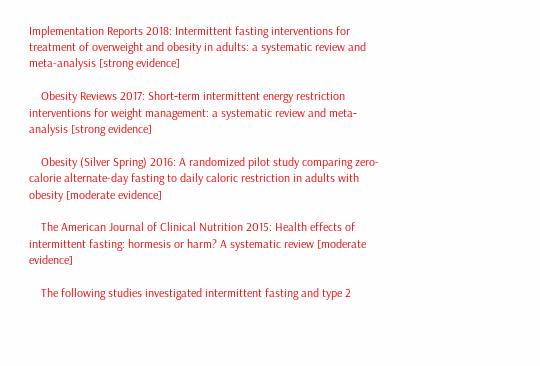Implementation Reports 2018: Intermittent fasting interventions for treatment of overweight and obesity in adults: a systematic review and meta-analysis [strong evidence]

    Obesity Reviews 2017: Short‐term intermittent energy restriction interventions for weight management: a systematic review and meta‐analysis [strong evidence]

    Obesity (Silver Spring) 2016: A randomized pilot study comparing zero-calorie alternate-day fasting to daily caloric restriction in adults with obesity [moderate evidence]

    The American Journal of Clinical Nutrition 2015: Health effects of intermittent fasting: hormesis or harm? A systematic review [moderate evidence]

    The following studies investigated intermittent fasting and type 2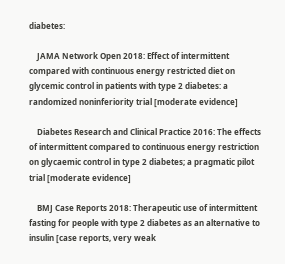diabetes:

    JAMA Network Open 2018: Effect of intermittent compared with continuous energy restricted diet on glycemic control in patients with type 2 diabetes: a randomized noninferiority trial [moderate evidence]

    Diabetes Research and Clinical Practice 2016: The effects of intermittent compared to continuous energy restriction on glycaemic control in type 2 diabetes; a pragmatic pilot trial [moderate evidence]

    BMJ Case Reports 2018: Therapeutic use of intermittent fasting for people with type 2 diabetes as an alternative to insulin [case reports, very weak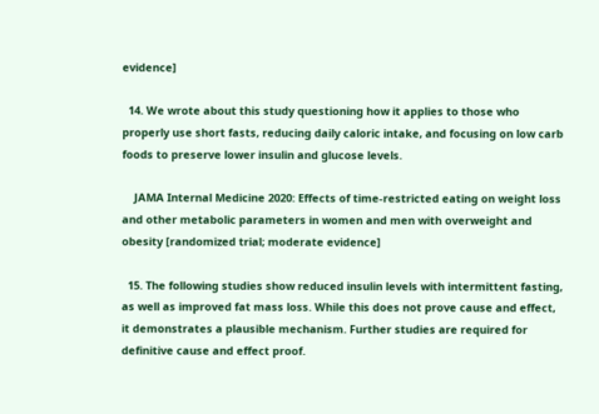evidence]

  14. We wrote about this study questioning how it applies to those who properly use short fasts, reducing daily caloric intake, and focusing on low carb foods to preserve lower insulin and glucose levels.

    JAMA Internal Medicine 2020: Effects of time-restricted eating on weight loss and other metabolic parameters in women and men with overweight and obesity [randomized trial; moderate evidence]

  15. The following studies show reduced insulin levels with intermittent fasting, as well as improved fat mass loss. While this does not prove cause and effect, it demonstrates a plausible mechanism. Further studies are required for definitive cause and effect proof.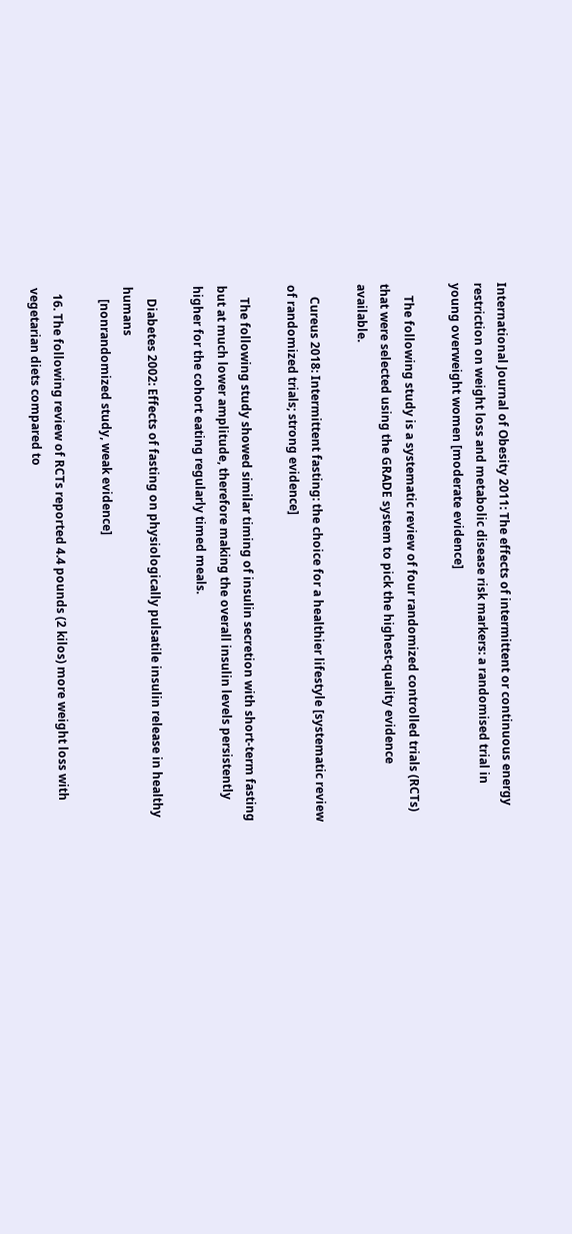International Journal of Obesity 2011: The effects of intermittent or continuous energy restriction on weight loss and metabolic disease risk markers: a randomised trial in young overweight women [moderate evidence]

    The following study is a systematic review of four randomized controlled trials (RCTs) that were selected using the GRADE system to pick the highest-quality evidence available.

    Cureus 2018: Intermittent fasting: the choice for a healthier lifestyle [systematic review of randomized trials; strong evidence]

    The following study showed similar timing of insulin secretion with short-term fasting but at much lower amplitude, therefore making the overall insulin levels persistently higher for the cohort eating regularly timed meals.

    Diabetes 2002: Effects of fasting on physiologically pulsatile insulin release in healthy humans
    [nonrandomized study, weak evidence]

  16. The following review of RCTs reported 4.4 pounds (2 kilos) more weight loss with vegetarian diets compared to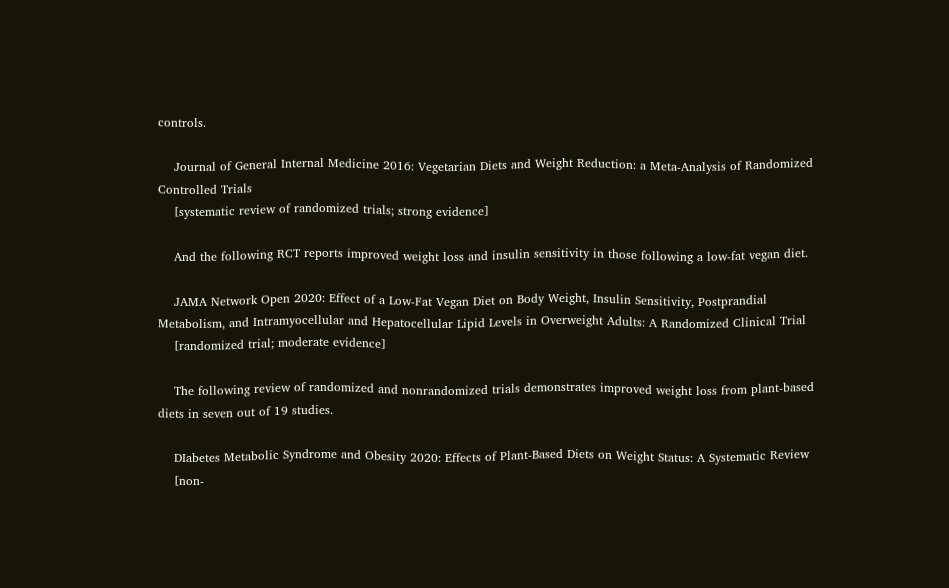controls.

    Journal of General Internal Medicine 2016: Vegetarian Diets and Weight Reduction: a Meta-Analysis of Randomized Controlled Trials
    [systematic review of randomized trials; strong evidence]

    And the following RCT reports improved weight loss and insulin sensitivity in those following a low-fat vegan diet.

    JAMA Network Open 2020: Effect of a Low-Fat Vegan Diet on Body Weight, Insulin Sensitivity, Postprandial Metabolism, and Intramyocellular and Hepatocellular Lipid Levels in Overweight Adults: A Randomized Clinical Trial
    [randomized trial; moderate evidence]

    The following review of randomized and nonrandomized trials demonstrates improved weight loss from plant-based diets in seven out of 19 studies.

    DIabetes Metabolic Syndrome and Obesity 2020: Effects of Plant-Based Diets on Weight Status: A Systematic Review
    [non-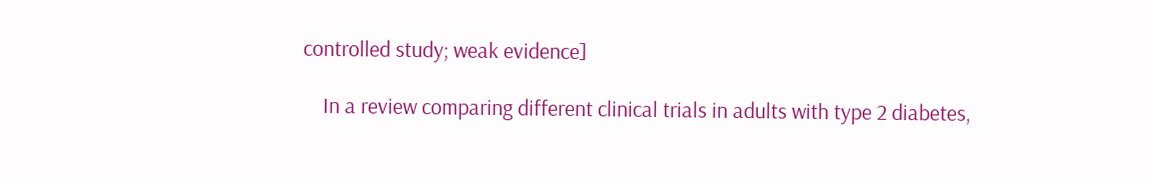controlled study; weak evidence]

    In a review comparing different clinical trials in adults with type 2 diabetes,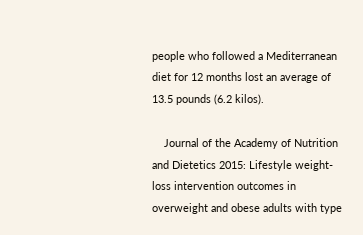people who followed a Mediterranean diet for 12 months lost an average of 13.5 pounds (6.2 kilos).

    Journal of the Academy of Nutrition and Dietetics 2015: Lifestyle weight-loss intervention outcomes in overweight and obese adults with type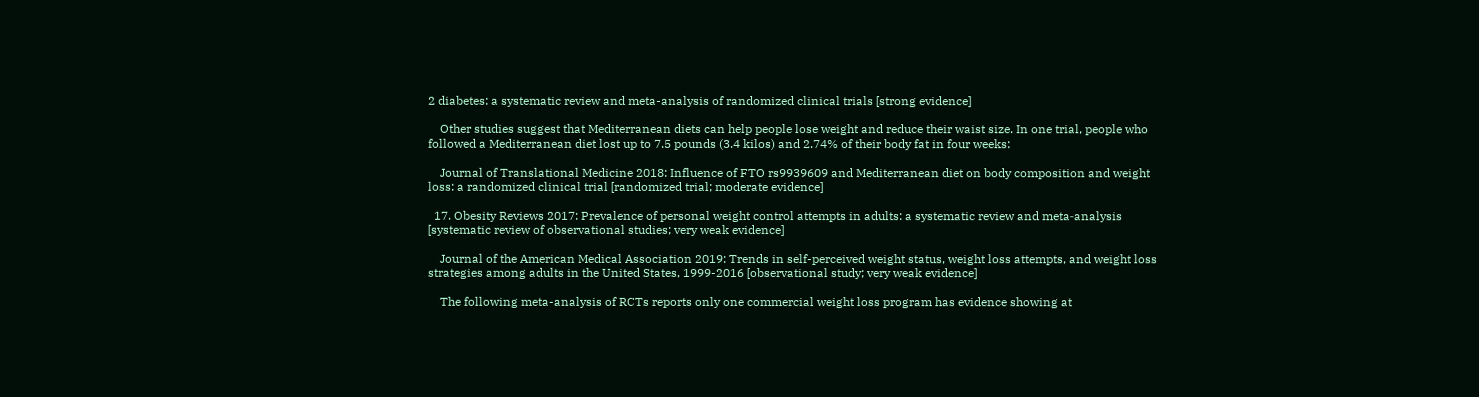2 diabetes: a systematic review and meta-analysis of randomized clinical trials [strong evidence]

    Other studies suggest that Mediterranean diets can help people lose weight and reduce their waist size. In one trial, people who followed a Mediterranean diet lost up to 7.5 pounds (3.4 kilos) and 2.74% of their body fat in four weeks:

    Journal of Translational Medicine 2018: Influence of FTO rs9939609 and Mediterranean diet on body composition and weight loss: a randomized clinical trial [randomized trial; moderate evidence]

  17. Obesity Reviews 2017: Prevalence of personal weight control attempts in adults: a systematic review and meta‐analysis [systematic review of observational studies; very weak evidence]

    Journal of the American Medical Association 2019: Trends in self-perceived weight status, weight loss attempts, and weight loss strategies among adults in the United States, 1999-2016 [observational study; very weak evidence]

    The following meta-analysis of RCTs reports only one commercial weight loss program has evidence showing at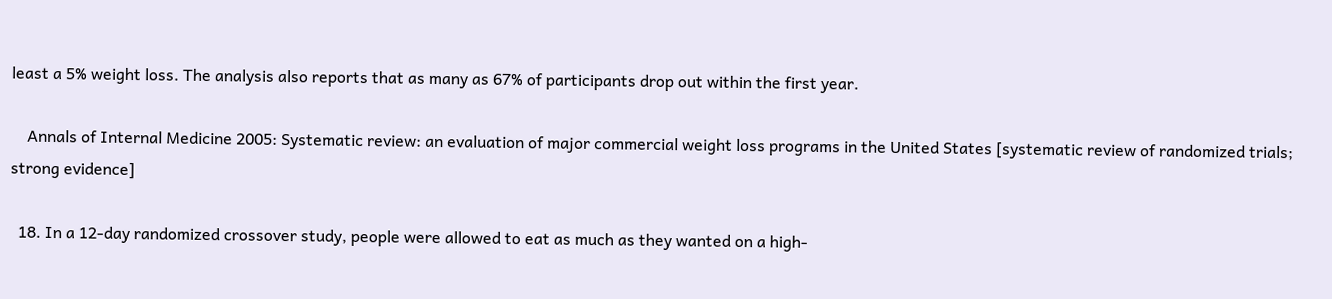least a 5% weight loss. The analysis also reports that as many as 67% of participants drop out within the first year.

    Annals of Internal Medicine 2005: Systematic review: an evaluation of major commercial weight loss programs in the United States [systematic review of randomized trials; strong evidence]

  18. In a 12-day randomized crossover study, people were allowed to eat as much as they wanted on a high-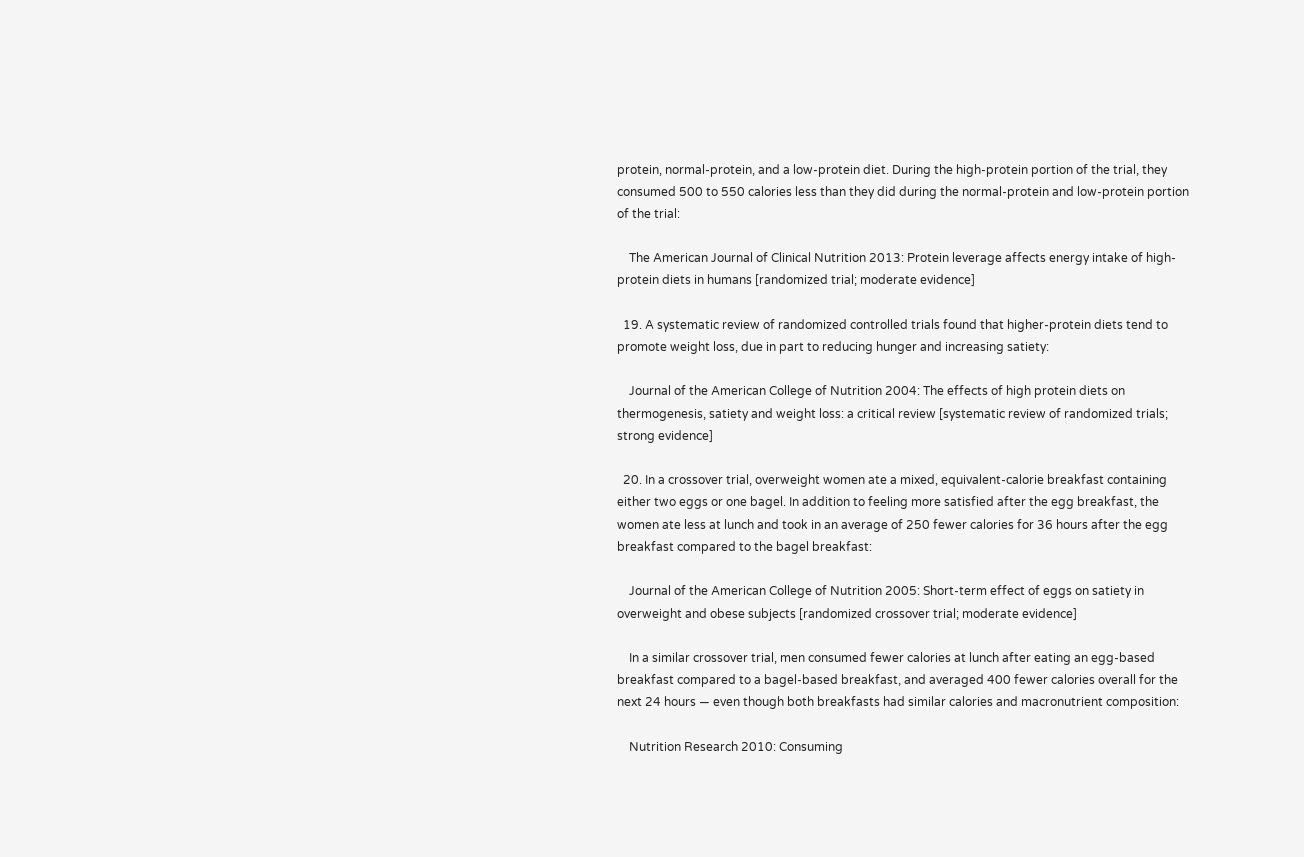protein, normal-protein, and a low-protein diet. During the high-protein portion of the trial, they consumed 500 to 550 calories less than they did during the normal-protein and low-protein portion of the trial:

    The American Journal of Clinical Nutrition 2013: Protein leverage affects energy intake of high-protein diets in humans [randomized trial; moderate evidence]

  19. A systematic review of randomized controlled trials found that higher-protein diets tend to promote weight loss, due in part to reducing hunger and increasing satiety:

    Journal of the American College of Nutrition 2004: The effects of high protein diets on thermogenesis, satiety and weight loss: a critical review [systematic review of randomized trials; strong evidence]

  20. In a crossover trial, overweight women ate a mixed, equivalent-calorie breakfast containing either two eggs or one bagel. In addition to feeling more satisfied after the egg breakfast, the women ate less at lunch and took in an average of 250 fewer calories for 36 hours after the egg breakfast compared to the bagel breakfast:

    Journal of the American College of Nutrition 2005: Short-term effect of eggs on satiety in overweight and obese subjects [randomized crossover trial; moderate evidence]

    In a similar crossover trial, men consumed fewer calories at lunch after eating an egg-based breakfast compared to a bagel-based breakfast, and averaged 400 fewer calories overall for the next 24 hours — even though both breakfasts had similar calories and macronutrient composition:

    Nutrition Research 2010: Consuming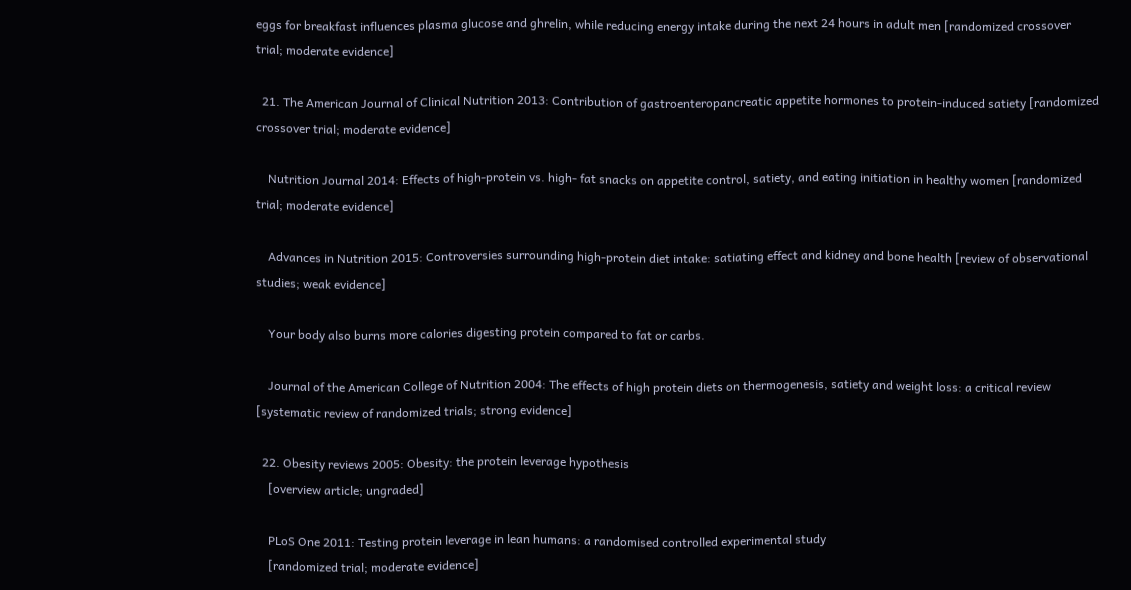eggs for breakfast influences plasma glucose and ghrelin, while reducing energy intake during the next 24 hours in adult men [randomized crossover trial; moderate evidence]

  21. The American Journal of Clinical Nutrition 2013: Contribution of gastroenteropancreatic appetite hormones to protein-induced satiety [randomized crossover trial; moderate evidence]

    Nutrition Journal 2014: Effects of high-protein vs. high- fat snacks on appetite control, satiety, and eating initiation in healthy women [randomized trial; moderate evidence]

    Advances in Nutrition 2015: Controversies surrounding high-protein diet intake: satiating effect and kidney and bone health [review of observational studies; weak evidence]

    Your body also burns more calories digesting protein compared to fat or carbs.

    Journal of the American College of Nutrition 2004: The effects of high protein diets on thermogenesis, satiety and weight loss: a critical review [systematic review of randomized trials; strong evidence]

  22. Obesity reviews 2005: Obesity: the protein leverage hypothesis
    [overview article; ungraded]

    PLoS One 2011: Testing protein leverage in lean humans: a randomised controlled experimental study
    [randomized trial; moderate evidence]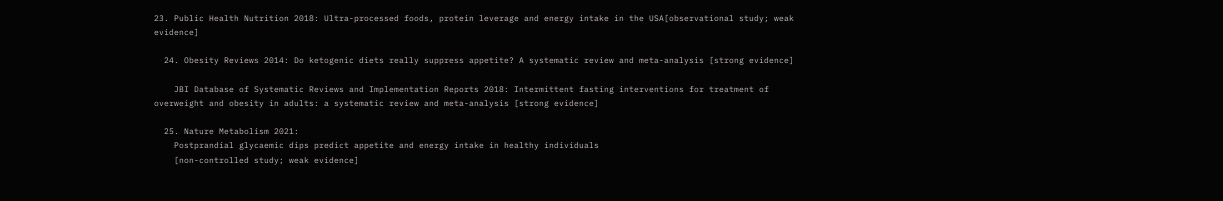23. Public Health Nutrition 2018: Ultra-processed foods, protein leverage and energy intake in the USA[observational study; weak evidence]

  24. Obesity Reviews 2014: Do ketogenic diets really suppress appetite? A systematic review and meta-analysis [strong evidence]

    JBI Database of Systematic Reviews and Implementation Reports 2018: Intermittent fasting interventions for treatment of overweight and obesity in adults: a systematic review and meta-analysis [strong evidence]

  25. Nature Metabolism 2021:
    Postprandial glycaemic dips predict appetite and energy intake in healthy individuals
    [non-controlled study; weak evidence]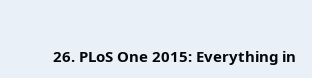26. PLoS One 2015: Everything in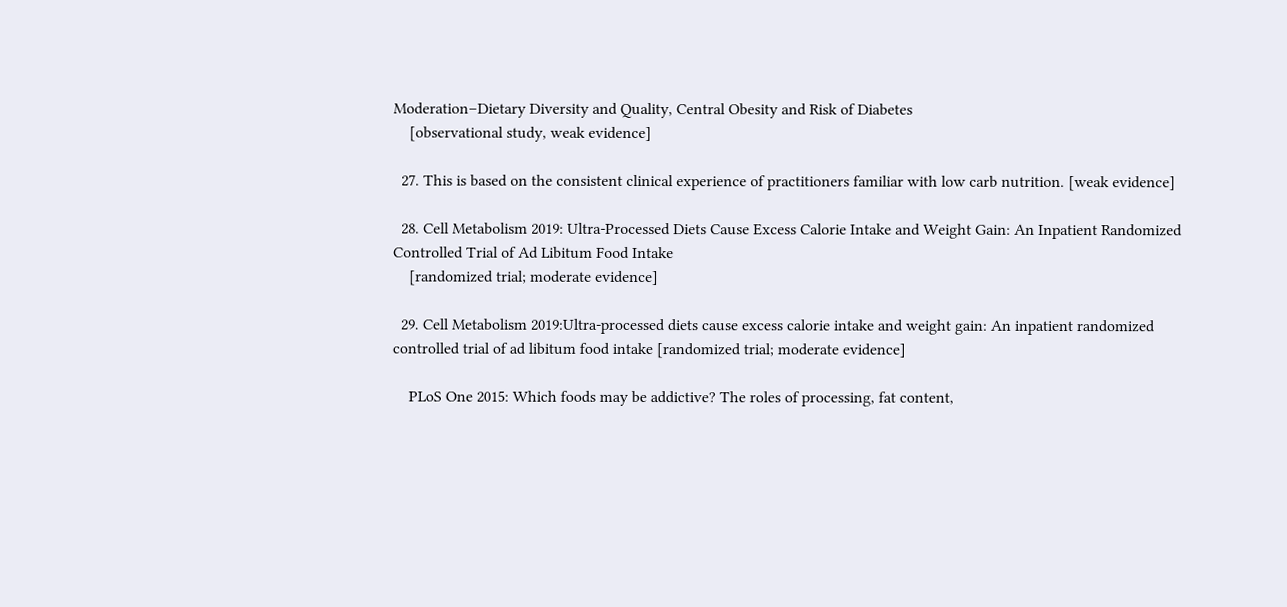Moderation–Dietary Diversity and Quality, Central Obesity and Risk of Diabetes
    [observational study, weak evidence]

  27. This is based on the consistent clinical experience of practitioners familiar with low carb nutrition. [weak evidence]

  28. Cell Metabolism 2019: Ultra-Processed Diets Cause Excess Calorie Intake and Weight Gain: An Inpatient Randomized Controlled Trial of Ad Libitum Food Intake
    [randomized trial; moderate evidence]

  29. Cell Metabolism 2019:Ultra-processed diets cause excess calorie intake and weight gain: An inpatient randomized controlled trial of ad libitum food intake [randomized trial; moderate evidence]

    PLoS One 2015: Which foods may be addictive? The roles of processing, fat content,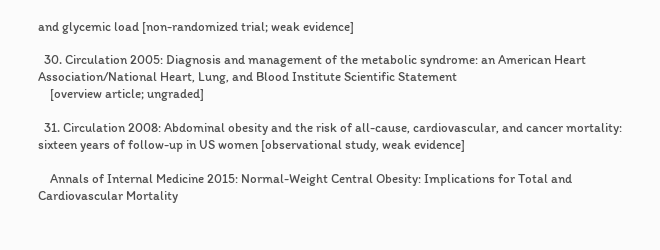and glycemic load [non-randomized trial; weak evidence]

  30. Circulation 2005: Diagnosis and management of the metabolic syndrome: an American Heart Association/National Heart, Lung, and Blood Institute Scientific Statement
    [overview article; ungraded]

  31. Circulation 2008: Abdominal obesity and the risk of all-cause, cardiovascular, and cancer mortality: sixteen years of follow-up in US women [observational study, weak evidence]

    Annals of Internal Medicine 2015: Normal-Weight Central Obesity: Implications for Total and Cardiovascular Mortality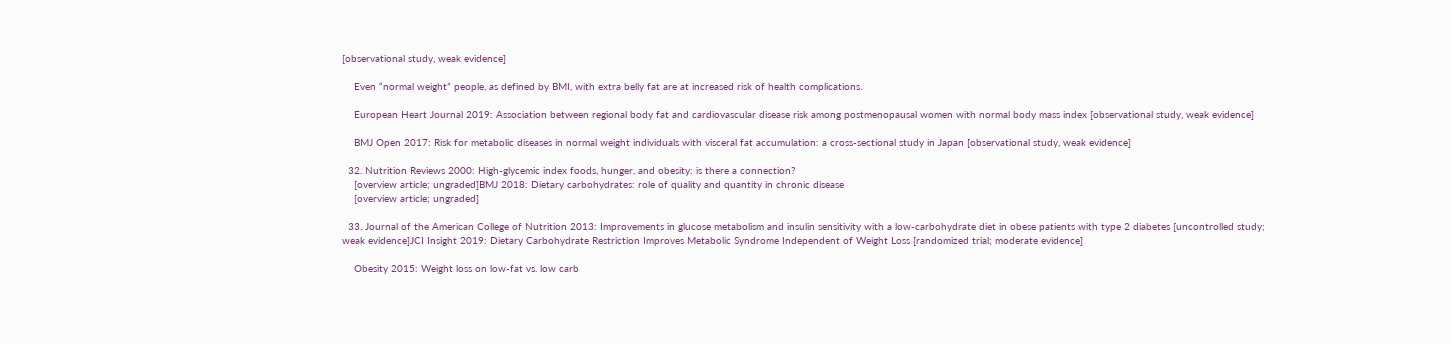[observational study, weak evidence]

    Even “normal weight” people, as defined by BMI, with extra belly fat are at increased risk of health complications.

    European Heart Journal 2019: Association between regional body fat and cardiovascular disease risk among postmenopausal women with normal body mass index [observational study, weak evidence]

    BMJ Open 2017: Risk for metabolic diseases in normal weight individuals with visceral fat accumulation: a cross-sectional study in Japan [observational study, weak evidence]

  32. Nutrition Reviews 2000: High-glycemic index foods, hunger, and obesity: is there a connection?
    [overview article; ungraded]BMJ 2018: Dietary carbohydrates: role of quality and quantity in chronic disease
    [overview article; ungraded]

  33. Journal of the American College of Nutrition 2013: Improvements in glucose metabolism and insulin sensitivity with a low-carbohydrate diet in obese patients with type 2 diabetes [uncontrolled study; weak evidence]JCI Insight 2019: Dietary Carbohydrate Restriction Improves Metabolic Syndrome Independent of Weight Loss [randomized trial; moderate evidence]

    Obesity 2015: Weight loss on low-fat vs. low carb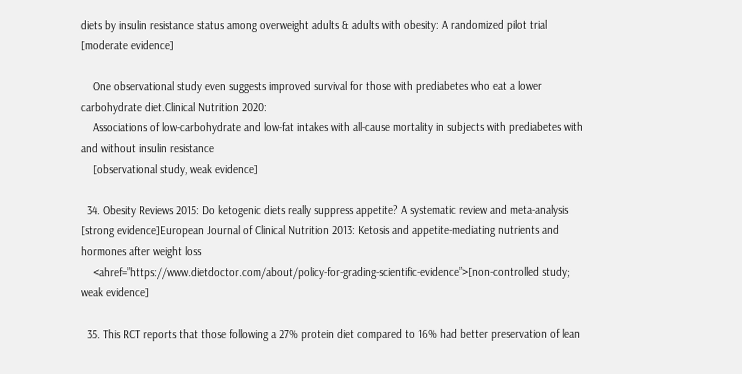diets by insulin resistance status among overweight adults & adults with obesity: A randomized pilot trial [moderate evidence]

    One observational study even suggests improved survival for those with prediabetes who eat a lower carbohydrate diet.Clinical Nutrition 2020:
    Associations of low-carbohydrate and low-fat intakes with all-cause mortality in subjects with prediabetes with and without insulin resistance
    [observational study, weak evidence]

  34. Obesity Reviews 2015: Do ketogenic diets really suppress appetite? A systematic review and meta-analysis [strong evidence]European Journal of Clinical Nutrition 2013: Ketosis and appetite-mediating nutrients and hormones after weight loss
    <ahref=”https://www.dietdoctor.com/about/policy-for-grading-scientific-evidence”>[non-controlled study; weak evidence]

  35. This RCT reports that those following a 27% protein diet compared to 16% had better preservation of lean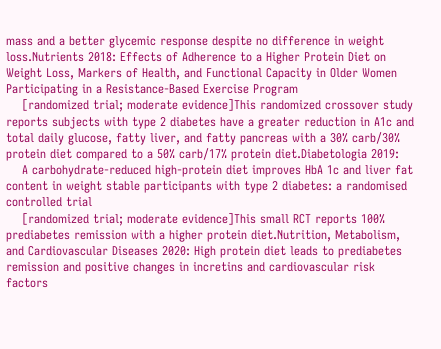mass and a better glycemic response despite no difference in weight loss.Nutrients 2018: Effects of Adherence to a Higher Protein Diet on Weight Loss, Markers of Health, and Functional Capacity in Older Women Participating in a Resistance-Based Exercise Program
    [randomized trial; moderate evidence]This randomized crossover study reports subjects with type 2 diabetes have a greater reduction in A1c and total daily glucose, fatty liver, and fatty pancreas with a 30% carb/30% protein diet compared to a 50% carb/17% protein diet.Diabetologia 2019:
    A carbohydrate-reduced high-protein diet improves HbA 1c and liver fat content in weight stable participants with type 2 diabetes: a randomised controlled trial
    [randomized trial; moderate evidence]This small RCT reports 100% prediabetes remission with a higher protein diet.Nutrition, Metabolism, and Cardiovascular Diseases 2020: High protein diet leads to prediabetes remission and positive changes in incretins and cardiovascular risk factors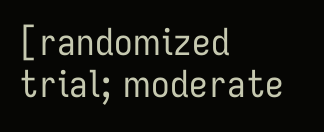[randomized trial; moderate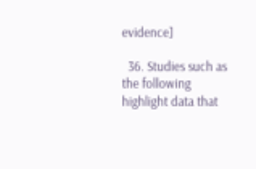evidence]

  36. Studies such as the following highlight data that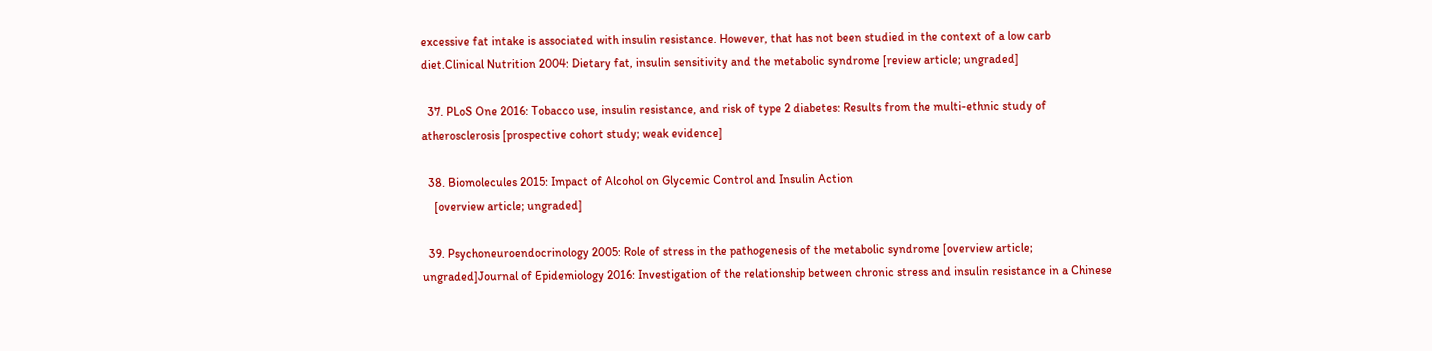excessive fat intake is associated with insulin resistance. However, that has not been studied in the context of a low carb diet.Clinical Nutrition 2004: Dietary fat, insulin sensitivity and the metabolic syndrome [review article; ungraded]

  37. PLoS One 2016: Tobacco use, insulin resistance, and risk of type 2 diabetes: Results from the multi-ethnic study of atherosclerosis [prospective cohort study; weak evidence]

  38. Biomolecules 2015: Impact of Alcohol on Glycemic Control and Insulin Action
    [overview article; ungraded]

  39. Psychoneuroendocrinology 2005: Role of stress in the pathogenesis of the metabolic syndrome [overview article; ungraded]Journal of Epidemiology 2016: Investigation of the relationship between chronic stress and insulin resistance in a Chinese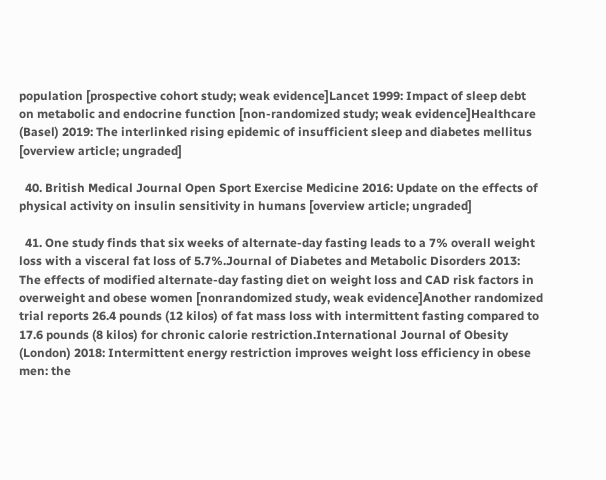population [prospective cohort study; weak evidence]Lancet 1999: Impact of sleep debt on metabolic and endocrine function [non-randomized study; weak evidence]Healthcare (Basel) 2019: The interlinked rising epidemic of insufficient sleep and diabetes mellitus [overview article; ungraded]

  40. British Medical Journal Open Sport Exercise Medicine 2016: Update on the effects of physical activity on insulin sensitivity in humans [overview article; ungraded]

  41. One study finds that six weeks of alternate-day fasting leads to a 7% overall weight loss with a visceral fat loss of 5.7%.Journal of Diabetes and Metabolic Disorders 2013: The effects of modified alternate-day fasting diet on weight loss and CAD risk factors in overweight and obese women [nonrandomized study, weak evidence]Another randomized trial reports 26.4 pounds (12 kilos) of fat mass loss with intermittent fasting compared to 17.6 pounds (8 kilos) for chronic calorie restriction.International Journal of Obesity (London) 2018: Intermittent energy restriction improves weight loss efficiency in obese men: the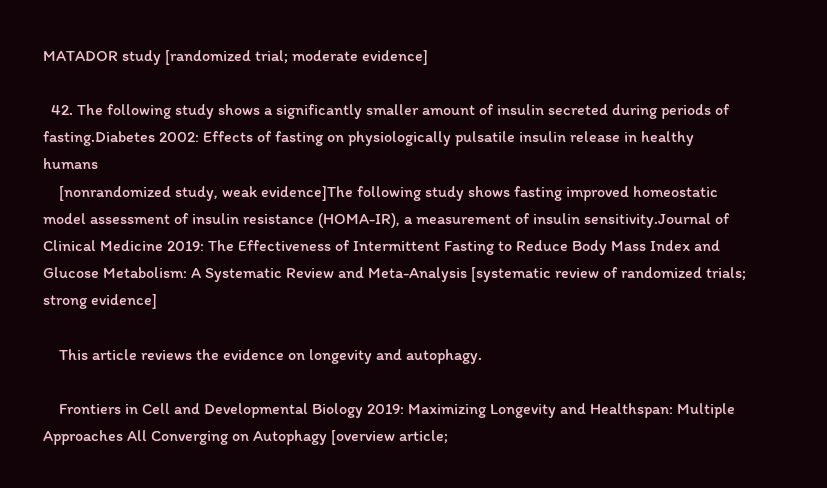MATADOR study [randomized trial; moderate evidence]

  42. The following study shows a significantly smaller amount of insulin secreted during periods of fasting.Diabetes 2002: Effects of fasting on physiologically pulsatile insulin release in healthy humans
    [nonrandomized study, weak evidence]The following study shows fasting improved homeostatic model assessment of insulin resistance (HOMA-IR), a measurement of insulin sensitivity.Journal of Clinical Medicine 2019: The Effectiveness of Intermittent Fasting to Reduce Body Mass Index and Glucose Metabolism: A Systematic Review and Meta-Analysis [systematic review of randomized trials; strong evidence]

    This article reviews the evidence on longevity and autophagy.

    Frontiers in Cell and Developmental Biology 2019: Maximizing Longevity and Healthspan: Multiple Approaches All Converging on Autophagy [overview article;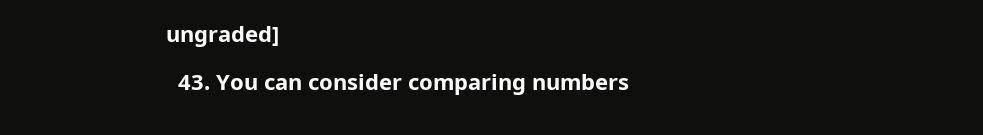ungraded]

  43. You can consider comparing numbers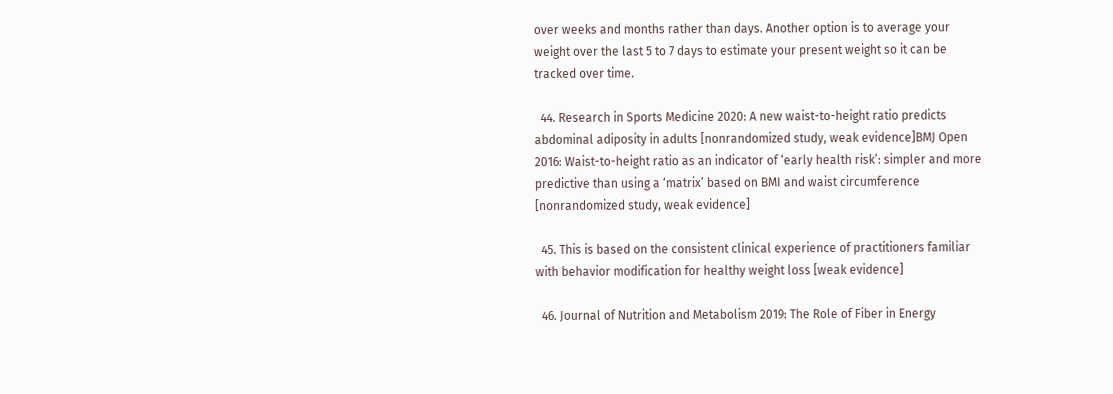over weeks and months rather than days. Another option is to average your weight over the last 5 to 7 days to estimate your present weight so it can be tracked over time.

  44. Research in Sports Medicine 2020: A new waist-to-height ratio predicts abdominal adiposity in adults [nonrandomized study, weak evidence]BMJ Open 2016: Waist-to-height ratio as an indicator of ‘early health risk’: simpler and more predictive than using a ‘matrix’ based on BMI and waist circumference [nonrandomized study, weak evidence]

  45. This is based on the consistent clinical experience of practitioners familiar with behavior modification for healthy weight loss [weak evidence]

  46. Journal of Nutrition and Metabolism 2019: The Role of Fiber in Energy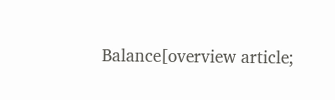Balance[overview article;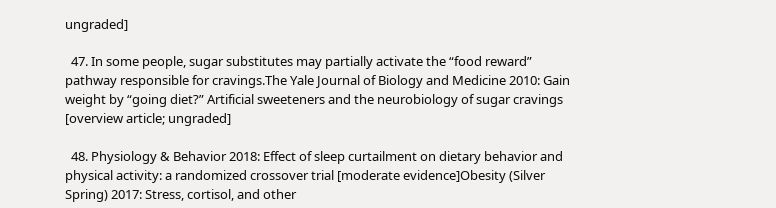ungraded]

  47. In some people, sugar substitutes may partially activate the “food reward” pathway responsible for cravings.The Yale Journal of Biology and Medicine 2010: Gain weight by “going diet?” Artificial sweeteners and the neurobiology of sugar cravings [overview article; ungraded]

  48. Physiology & Behavior 2018: Effect of sleep curtailment on dietary behavior and physical activity: a randomized crossover trial [moderate evidence]Obesity (Silver Spring) 2017: Stress, cortisol, and other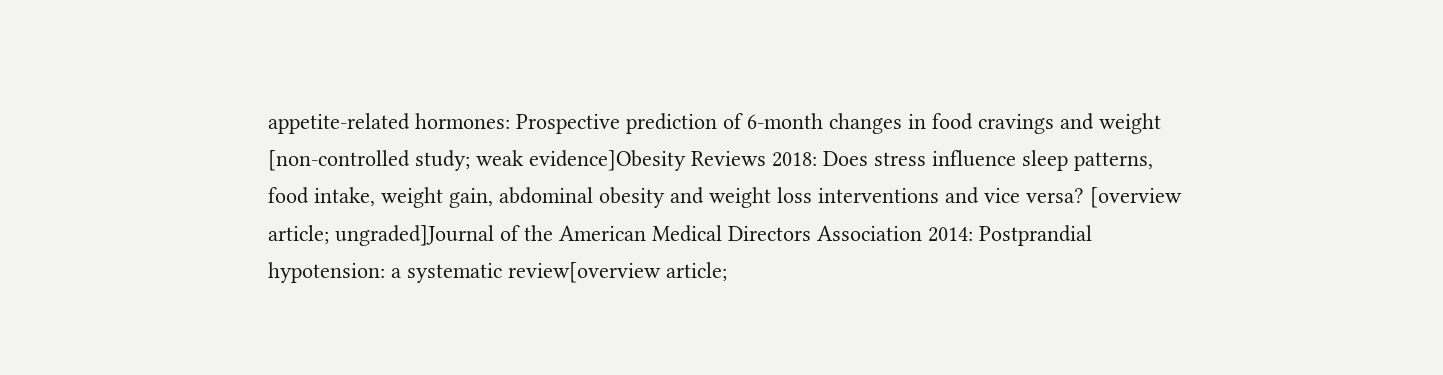appetite-related hormones: Prospective prediction of 6-month changes in food cravings and weight [non-controlled study; weak evidence]Obesity Reviews 2018: Does stress influence sleep patterns, food intake, weight gain, abdominal obesity and weight loss interventions and vice versa? [overview article; ungraded]Journal of the American Medical Directors Association 2014: Postprandial hypotension: a systematic review[overview article;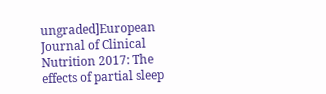ungraded]European Journal of Clinical Nutrition 2017: The effects of partial sleep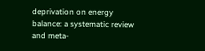deprivation on energy balance: a systematic review and meta-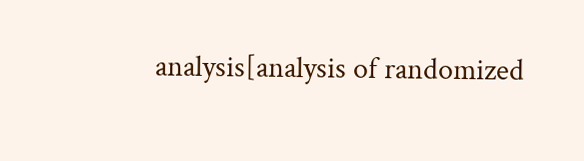analysis[analysis of randomized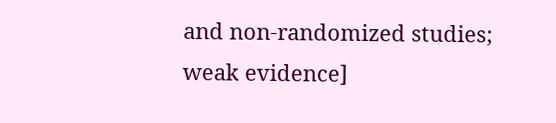and non-randomized studies; weak evidence]